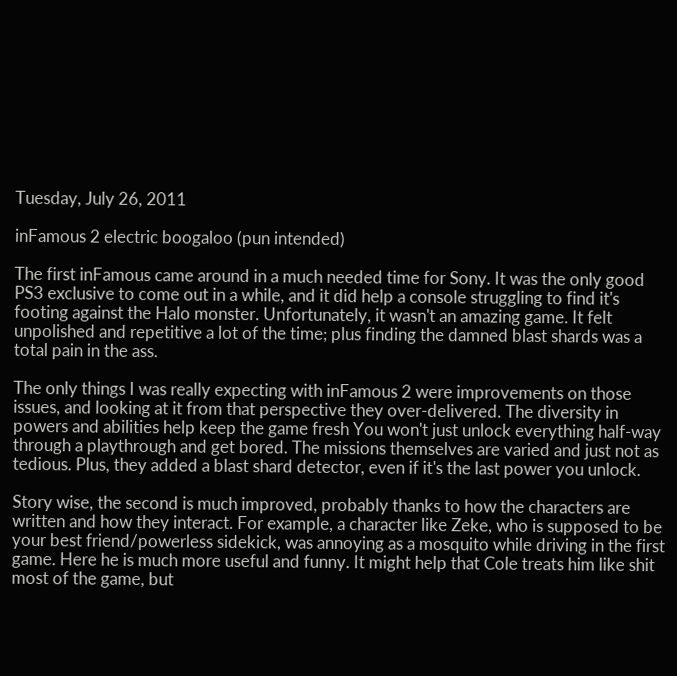Tuesday, July 26, 2011

inFamous 2 electric boogaloo (pun intended)

The first inFamous came around in a much needed time for Sony. It was the only good PS3 exclusive to come out in a while, and it did help a console struggling to find it's footing against the Halo monster. Unfortunately, it wasn't an amazing game. It felt unpolished and repetitive a lot of the time; plus finding the damned blast shards was a total pain in the ass.

The only things I was really expecting with inFamous 2 were improvements on those issues, and looking at it from that perspective they over-delivered. The diversity in powers and abilities help keep the game fresh You won't just unlock everything half-way through a playthrough and get bored. The missions themselves are varied and just not as tedious. Plus, they added a blast shard detector, even if it's the last power you unlock.

Story wise, the second is much improved, probably thanks to how the characters are written and how they interact. For example, a character like Zeke, who is supposed to be your best friend/powerless sidekick, was annoying as a mosquito while driving in the first game. Here he is much more useful and funny. It might help that Cole treats him like shit most of the game, but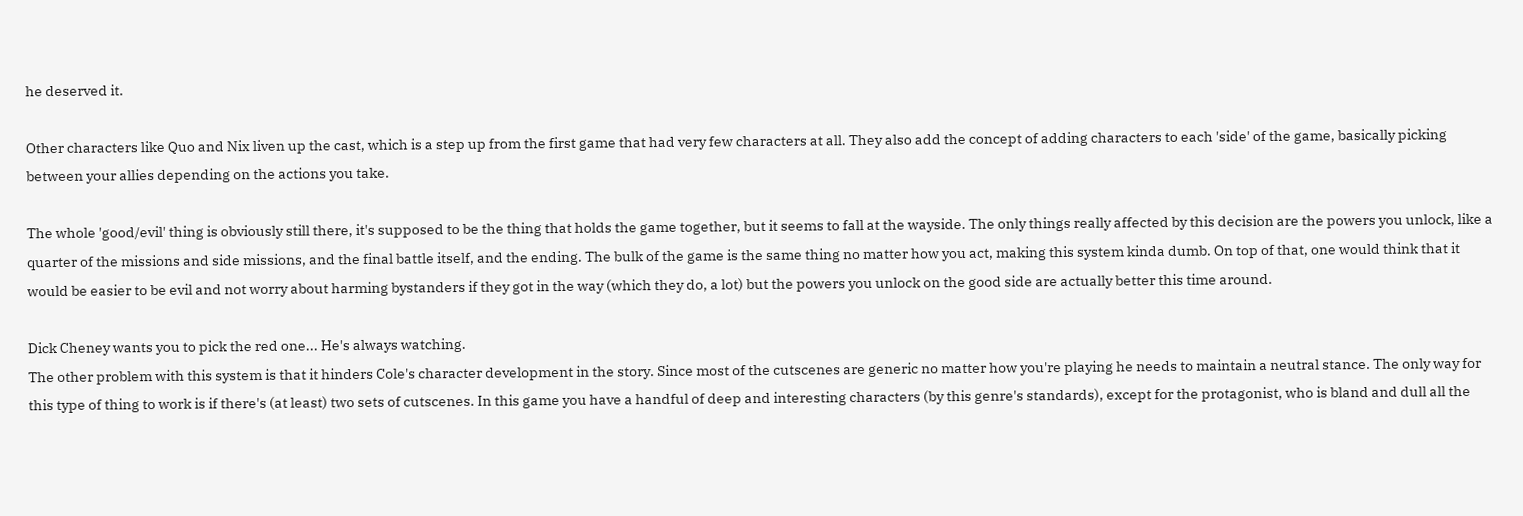he deserved it.

Other characters like Quo and Nix liven up the cast, which is a step up from the first game that had very few characters at all. They also add the concept of adding characters to each 'side' of the game, basically picking between your allies depending on the actions you take.

The whole 'good/evil' thing is obviously still there, it's supposed to be the thing that holds the game together, but it seems to fall at the wayside. The only things really affected by this decision are the powers you unlock, like a quarter of the missions and side missions, and the final battle itself, and the ending. The bulk of the game is the same thing no matter how you act, making this system kinda dumb. On top of that, one would think that it would be easier to be evil and not worry about harming bystanders if they got in the way (which they do, a lot) but the powers you unlock on the good side are actually better this time around.

Dick Cheney wants you to pick the red one... He's always watching.
The other problem with this system is that it hinders Cole's character development in the story. Since most of the cutscenes are generic no matter how you're playing he needs to maintain a neutral stance. The only way for this type of thing to work is if there's (at least) two sets of cutscenes. In this game you have a handful of deep and interesting characters (by this genre's standards), except for the protagonist, who is bland and dull all the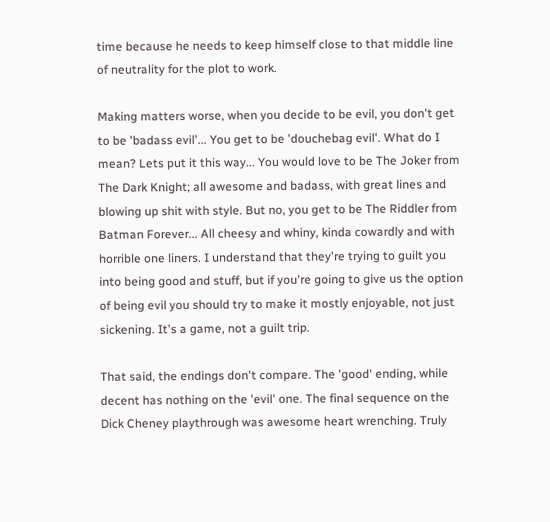time because he needs to keep himself close to that middle line of neutrality for the plot to work.

Making matters worse, when you decide to be evil, you don't get to be 'badass evil'... You get to be 'douchebag evil'. What do I mean? Lets put it this way... You would love to be The Joker from The Dark Knight; all awesome and badass, with great lines and blowing up shit with style. But no, you get to be The Riddler from Batman Forever... All cheesy and whiny, kinda cowardly and with horrible one liners. I understand that they're trying to guilt you into being good and stuff, but if you're going to give us the option of being evil you should try to make it mostly enjoyable, not just sickening. It's a game, not a guilt trip.

That said, the endings don't compare. The 'good' ending, while decent has nothing on the 'evil' one. The final sequence on the Dick Cheney playthrough was awesome heart wrenching. Truly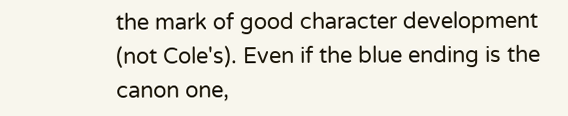the mark of good character development (not Cole's). Even if the blue ending is the canon one,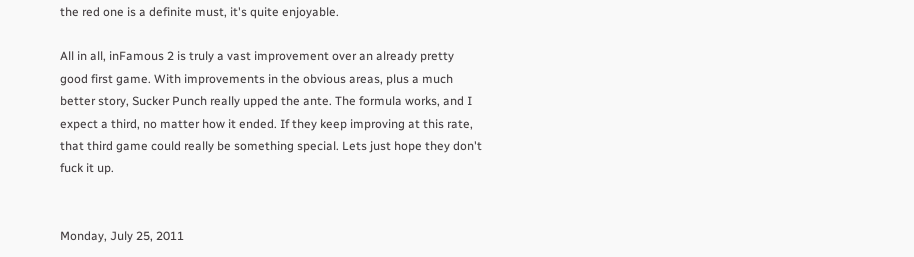the red one is a definite must, it's quite enjoyable.

All in all, inFamous 2 is truly a vast improvement over an already pretty good first game. With improvements in the obvious areas, plus a much better story, Sucker Punch really upped the ante. The formula works, and I expect a third, no matter how it ended. If they keep improving at this rate, that third game could really be something special. Lets just hope they don't fuck it up.


Monday, July 25, 2011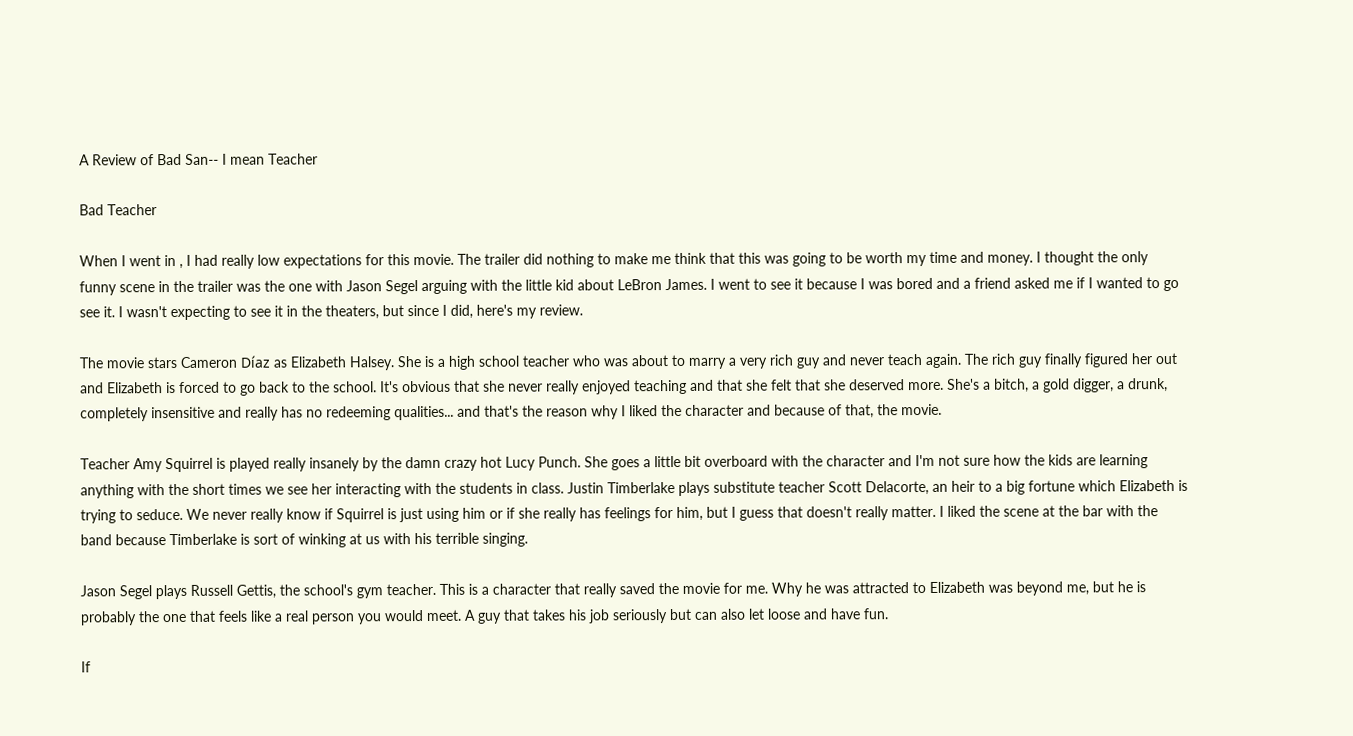A Review of Bad San-- I mean Teacher

Bad Teacher

When I went in , I had really low expectations for this movie. The trailer did nothing to make me think that this was going to be worth my time and money. I thought the only funny scene in the trailer was the one with Jason Segel arguing with the little kid about LeBron James. I went to see it because I was bored and a friend asked me if I wanted to go see it. I wasn't expecting to see it in the theaters, but since I did, here's my review.

The movie stars Cameron Díaz as Elizabeth Halsey. She is a high school teacher who was about to marry a very rich guy and never teach again. The rich guy finally figured her out and Elizabeth is forced to go back to the school. It's obvious that she never really enjoyed teaching and that she felt that she deserved more. She's a bitch, a gold digger, a drunk, completely insensitive and really has no redeeming qualities... and that's the reason why I liked the character and because of that, the movie.

Teacher Amy Squirrel is played really insanely by the damn crazy hot Lucy Punch. She goes a little bit overboard with the character and I'm not sure how the kids are learning anything with the short times we see her interacting with the students in class. Justin Timberlake plays substitute teacher Scott Delacorte, an heir to a big fortune which Elizabeth is trying to seduce. We never really know if Squirrel is just using him or if she really has feelings for him, but I guess that doesn't really matter. I liked the scene at the bar with the band because Timberlake is sort of winking at us with his terrible singing.

Jason Segel plays Russell Gettis, the school's gym teacher. This is a character that really saved the movie for me. Why he was attracted to Elizabeth was beyond me, but he is probably the one that feels like a real person you would meet. A guy that takes his job seriously but can also let loose and have fun.

If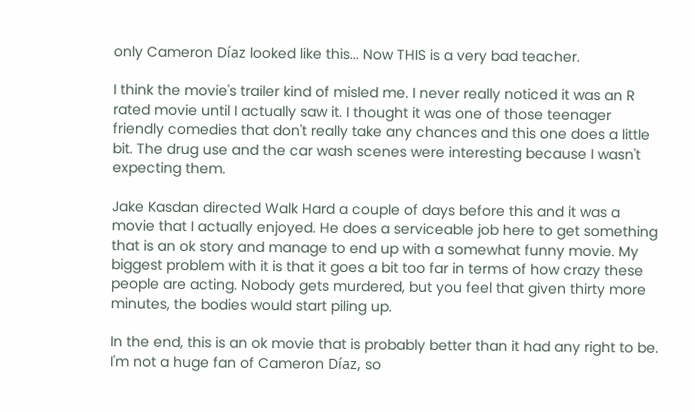only Cameron Díaz looked like this... Now THIS is a very bad teacher.

I think the movie's trailer kind of misled me. I never really noticed it was an R rated movie until I actually saw it. I thought it was one of those teenager friendly comedies that don't really take any chances and this one does a little bit. The drug use and the car wash scenes were interesting because I wasn't expecting them.

Jake Kasdan directed Walk Hard a couple of days before this and it was a movie that I actually enjoyed. He does a serviceable job here to get something that is an ok story and manage to end up with a somewhat funny movie. My biggest problem with it is that it goes a bit too far in terms of how crazy these people are acting. Nobody gets murdered, but you feel that given thirty more minutes, the bodies would start piling up.

In the end, this is an ok movie that is probably better than it had any right to be. I'm not a huge fan of Cameron Díaz, so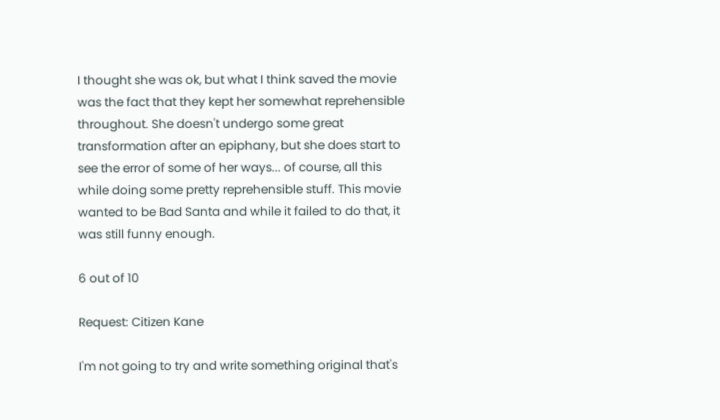I thought she was ok, but what I think saved the movie was the fact that they kept her somewhat reprehensible throughout. She doesn't undergo some great transformation after an epiphany, but she does start to see the error of some of her ways... of course, all this while doing some pretty reprehensible stuff. This movie wanted to be Bad Santa and while it failed to do that, it was still funny enough.

6 out of 10

Request: Citizen Kane

I'm not going to try and write something original that's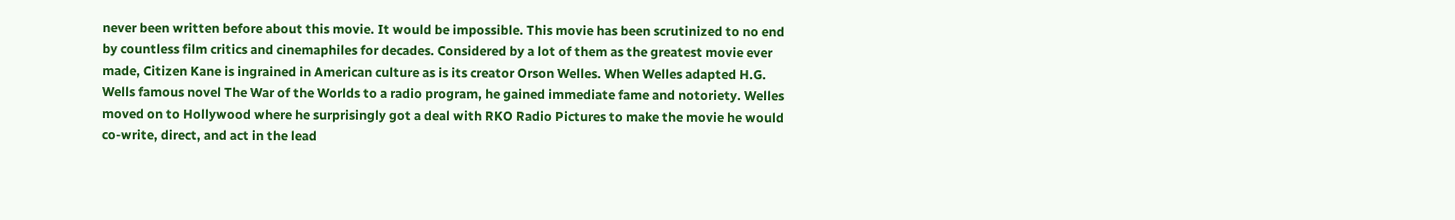never been written before about this movie. It would be impossible. This movie has been scrutinized to no end by countless film critics and cinemaphiles for decades. Considered by a lot of them as the greatest movie ever made, Citizen Kane is ingrained in American culture as is its creator Orson Welles. When Welles adapted H.G. Wells famous novel The War of the Worlds to a radio program, he gained immediate fame and notoriety. Welles moved on to Hollywood where he surprisingly got a deal with RKO Radio Pictures to make the movie he would co-write, direct, and act in the lead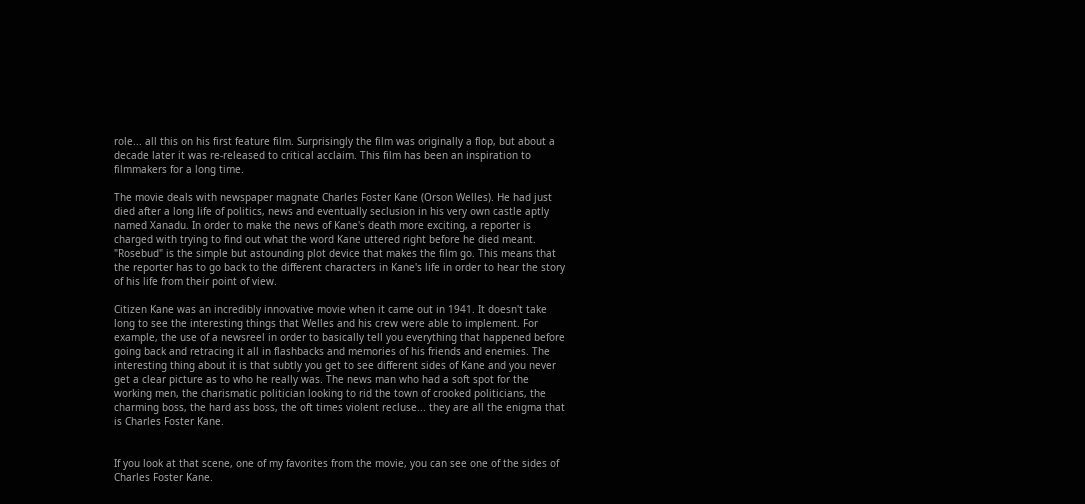role... all this on his first feature film. Surprisingly the film was originally a flop, but about a decade later it was re-released to critical acclaim. This film has been an inspiration to filmmakers for a long time.

The movie deals with newspaper magnate Charles Foster Kane (Orson Welles). He had just died after a long life of politics, news and eventually seclusion in his very own castle aptly named Xanadu. In order to make the news of Kane's death more exciting, a reporter is charged with trying to find out what the word Kane uttered right before he died meant. "Rosebud" is the simple but astounding plot device that makes the film go. This means that the reporter has to go back to the different characters in Kane's life in order to hear the story of his life from their point of view.

Citizen Kane was an incredibly innovative movie when it came out in 1941. It doesn't take long to see the interesting things that Welles and his crew were able to implement. For example, the use of a newsreel in order to basically tell you everything that happened before going back and retracing it all in flashbacks and memories of his friends and enemies. The interesting thing about it is that subtly you get to see different sides of Kane and you never get a clear picture as to who he really was. The news man who had a soft spot for the working men, the charismatic politician looking to rid the town of crooked politicians, the charming boss, the hard ass boss, the oft times violent recluse... they are all the enigma that is Charles Foster Kane.


If you look at that scene, one of my favorites from the movie, you can see one of the sides of Charles Foster Kane.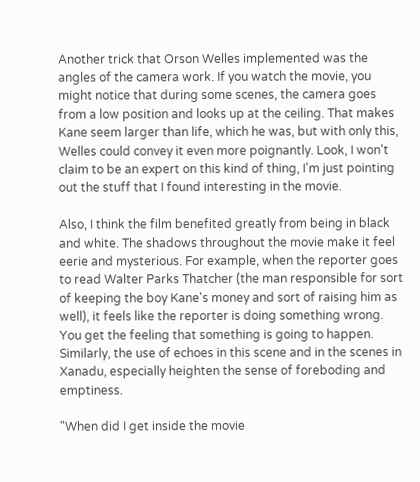Another trick that Orson Welles implemented was the angles of the camera work. If you watch the movie, you might notice that during some scenes, the camera goes from a low position and looks up at the ceiling. That makes Kane seem larger than life, which he was, but with only this, Welles could convey it even more poignantly. Look, I won't claim to be an expert on this kind of thing, I'm just pointing out the stuff that I found interesting in the movie.

Also, I think the film benefited greatly from being in black and white. The shadows throughout the movie make it feel eerie and mysterious. For example, when the reporter goes to read Walter Parks Thatcher (the man responsible for sort of keeping the boy Kane's money and sort of raising him as well), it feels like the reporter is doing something wrong. You get the feeling that something is going to happen. Similarly, the use of echoes in this scene and in the scenes in Xanadu, especially heighten the sense of foreboding and emptiness.

"When did I get inside the movie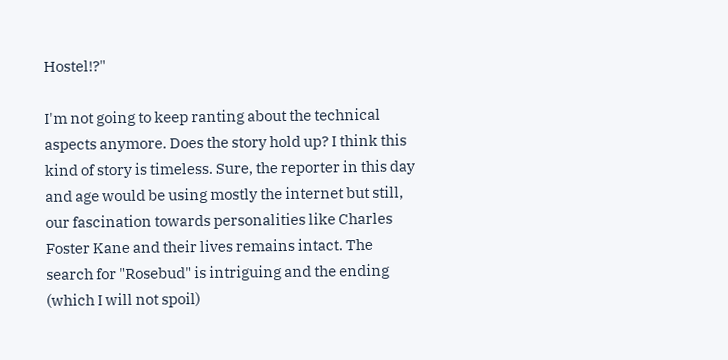Hostel!?"

I'm not going to keep ranting about the technical aspects anymore. Does the story hold up? I think this kind of story is timeless. Sure, the reporter in this day and age would be using mostly the internet but still, our fascination towards personalities like Charles Foster Kane and their lives remains intact. The search for "Rosebud" is intriguing and the ending (which I will not spoil)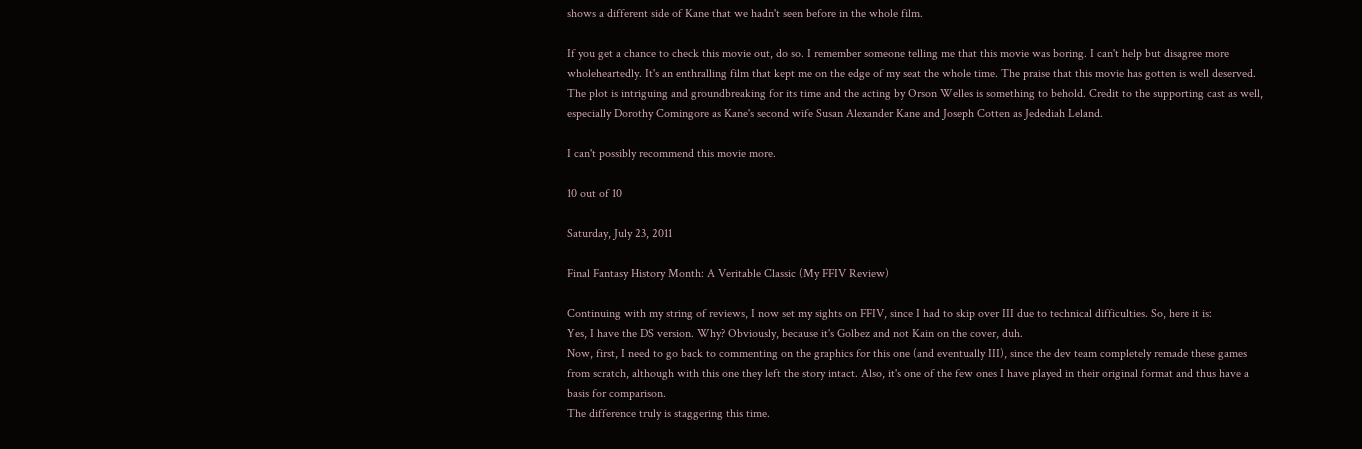shows a different side of Kane that we hadn't seen before in the whole film.

If you get a chance to check this movie out, do so. I remember someone telling me that this movie was boring. I can't help but disagree more wholeheartedly. It's an enthralling film that kept me on the edge of my seat the whole time. The praise that this movie has gotten is well deserved. The plot is intriguing and groundbreaking for its time and the acting by Orson Welles is something to behold. Credit to the supporting cast as well, especially Dorothy Comingore as Kane's second wife Susan Alexander Kane and Joseph Cotten as Jedediah Leland.

I can't possibly recommend this movie more.

10 out of 10

Saturday, July 23, 2011

Final Fantasy History Month: A Veritable Classic (My FFIV Review)

Continuing with my string of reviews, I now set my sights on FFIV, since I had to skip over III due to technical difficulties. So, here it is:
Yes, I have the DS version. Why? Obviously, because it's Golbez and not Kain on the cover, duh.
Now, first, I need to go back to commenting on the graphics for this one (and eventually III), since the dev team completely remade these games from scratch, although with this one they left the story intact. Also, it's one of the few ones I have played in their original format and thus have a basis for comparison.
The difference truly is staggering this time.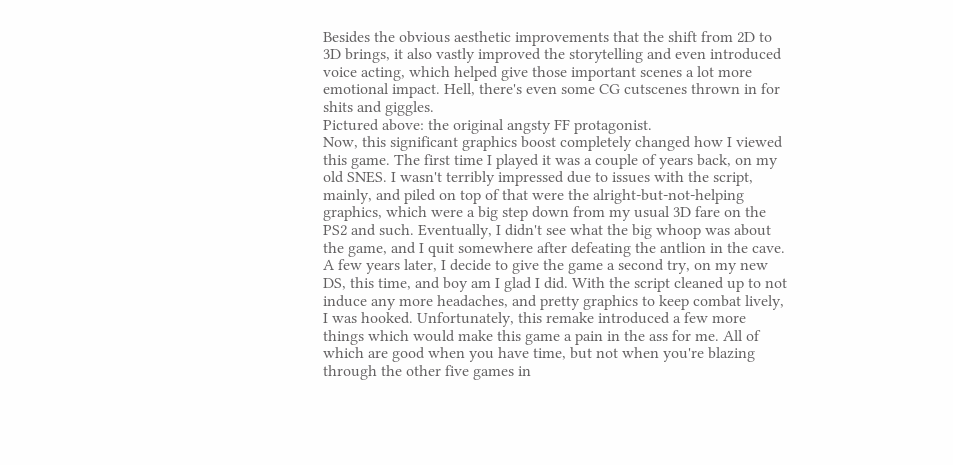Besides the obvious aesthetic improvements that the shift from 2D to 3D brings, it also vastly improved the storytelling and even introduced voice acting, which helped give those important scenes a lot more emotional impact. Hell, there's even some CG cutscenes thrown in for shits and giggles.
Pictured above: the original angsty FF protagonist.
Now, this significant graphics boost completely changed how I viewed this game. The first time I played it was a couple of years back, on my old SNES. I wasn't terribly impressed due to issues with the script, mainly, and piled on top of that were the alright-but-not-helping graphics, which were a big step down from my usual 3D fare on the PS2 and such. Eventually, I didn't see what the big whoop was about the game, and I quit somewhere after defeating the antlion in the cave. A few years later, I decide to give the game a second try, on my new DS, this time, and boy am I glad I did. With the script cleaned up to not induce any more headaches, and pretty graphics to keep combat lively, I was hooked. Unfortunately, this remake introduced a few more things which would make this game a pain in the ass for me. All of which are good when you have time, but not when you're blazing through the other five games in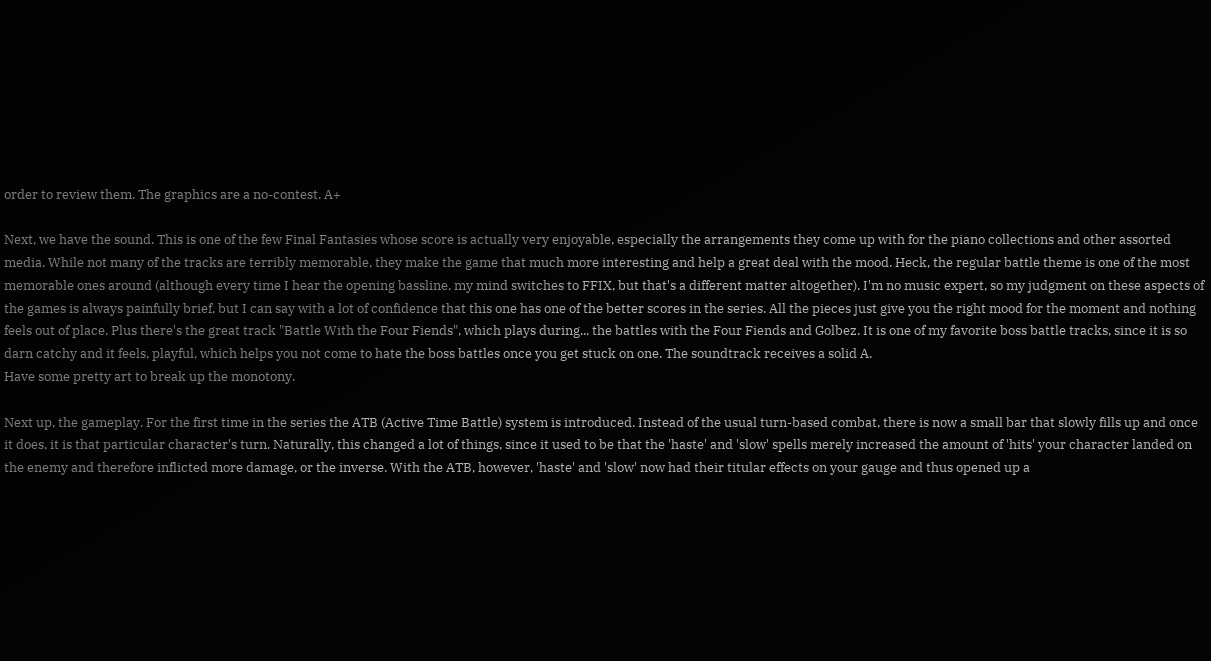order to review them. The graphics are a no-contest. A+

Next, we have the sound. This is one of the few Final Fantasies whose score is actually very enjoyable, especially the arrangements they come up with for the piano collections and other assorted media. While not many of the tracks are terribly memorable, they make the game that much more interesting and help a great deal with the mood. Heck, the regular battle theme is one of the most memorable ones around (although every time I hear the opening bassline, my mind switches to FFIX, but that's a different matter altogether). I'm no music expert, so my judgment on these aspects of the games is always painfully brief, but I can say with a lot of confidence that this one has one of the better scores in the series. All the pieces just give you the right mood for the moment and nothing feels out of place. Plus there's the great track "Battle With the Four Fiends", which plays during... the battles with the Four Fiends and Golbez. It is one of my favorite boss battle tracks, since it is so darn catchy and it feels, playful, which helps you not come to hate the boss battles once you get stuck on one. The soundtrack receives a solid A.
Have some pretty art to break up the monotony.

Next up, the gameplay. For the first time in the series the ATB (Active Time Battle) system is introduced. Instead of the usual turn-based combat, there is now a small bar that slowly fills up and once it does, it is that particular character's turn. Naturally, this changed a lot of things, since it used to be that the 'haste' and 'slow' spells merely increased the amount of 'hits' your character landed on the enemy and therefore inflicted more damage, or the inverse. With the ATB, however, 'haste' and 'slow' now had their titular effects on your gauge and thus opened up a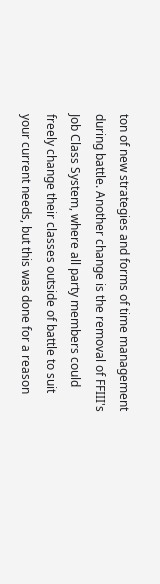ton of new strategies and forms of time management during battle. Another change is the removal of FFIII's Job Class System, where all party members could freely change their classes outside of battle to suit your current needs, but this was done for a reason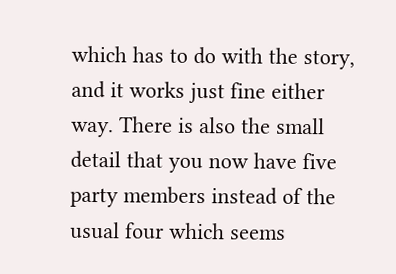which has to do with the story, and it works just fine either way. There is also the small detail that you now have five party members instead of the usual four which seems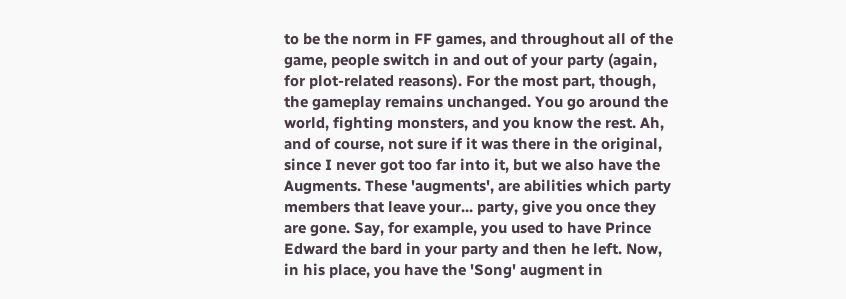to be the norm in FF games, and throughout all of the game, people switch in and out of your party (again, for plot-related reasons). For the most part, though, the gameplay remains unchanged. You go around the world, fighting monsters, and you know the rest. Ah, and of course, not sure if it was there in the original, since I never got too far into it, but we also have the Augments. These 'augments', are abilities which party members that leave your... party, give you once they are gone. Say, for example, you used to have Prince Edward the bard in your party and then he left. Now, in his place, you have the 'Song' augment in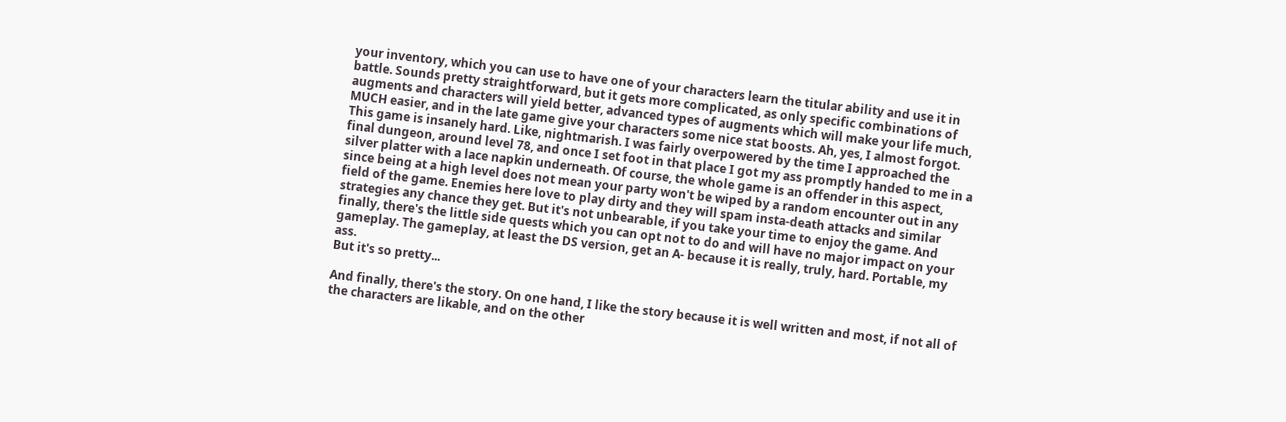your inventory, which you can use to have one of your characters learn the titular ability and use it in battle. Sounds pretty straightforward, but it gets more complicated, as only specific combinations of augments and characters will yield better, advanced types of augments which will make your life much, MUCH easier, and in the late game give your characters some nice stat boosts. Ah, yes, I almost forgot. This game is insanely hard. Like, nightmarish. I was fairly overpowered by the time I approached the final dungeon, around level 78, and once I set foot in that place I got my ass promptly handed to me in a silver platter with a lace napkin underneath. Of course, the whole game is an offender in this aspect, since being at a high level does not mean your party won't be wiped by a random encounter out in any field of the game. Enemies here love to play dirty and they will spam insta-death attacks and similar strategies any chance they get. But it's not unbearable, if you take your time to enjoy the game. And finally, there's the little side quests which you can opt not to do and will have no major impact on your gameplay. The gameplay, at least the DS version, get an A- because it is really, truly, hard. Portable, my ass.
But it's so pretty...

And finally, there's the story. On one hand, I like the story because it is well written and most, if not all of the characters are likable, and on the other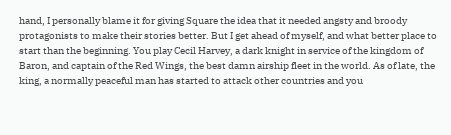hand, I personally blame it for giving Square the idea that it needed angsty and broody protagonists to make their stories better. But I get ahead of myself, and what better place to start than the beginning. You play Cecil Harvey, a dark knight in service of the kingdom of Baron, and captain of the Red Wings, the best damn airship fleet in the world. As of late, the king, a normally peaceful man has started to attack other countries and you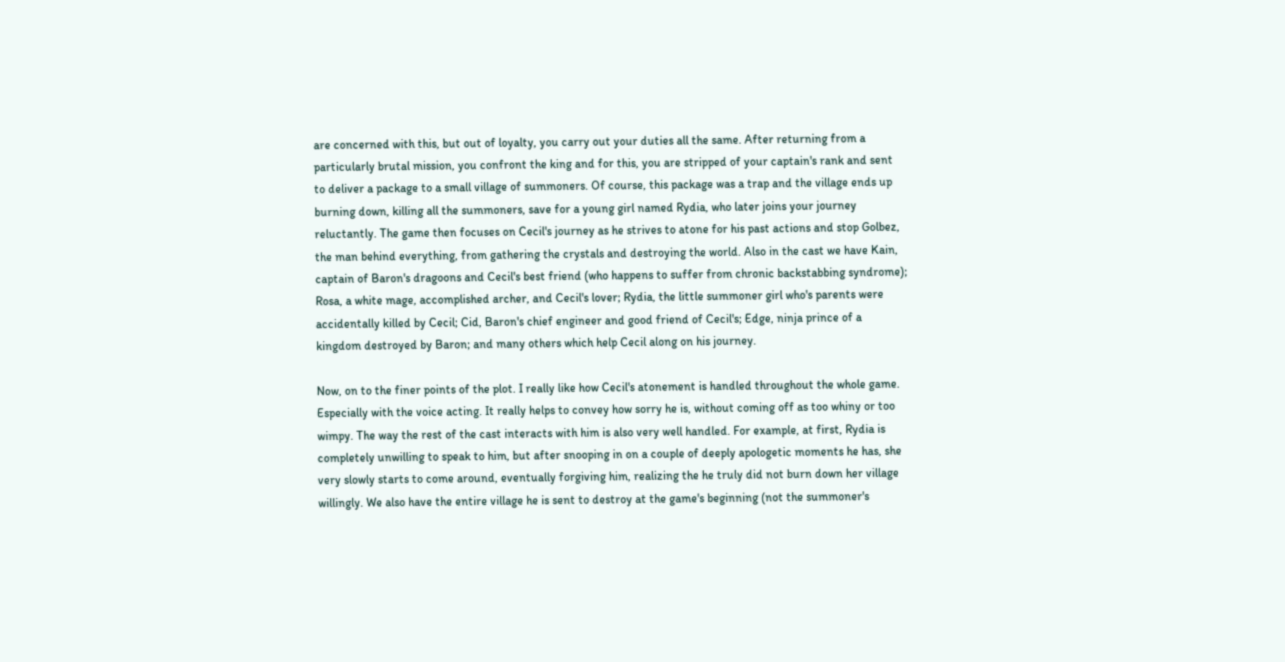are concerned with this, but out of loyalty, you carry out your duties all the same. After returning from a particularly brutal mission, you confront the king and for this, you are stripped of your captain's rank and sent to deliver a package to a small village of summoners. Of course, this package was a trap and the village ends up burning down, killing all the summoners, save for a young girl named Rydia, who later joins your journey reluctantly. The game then focuses on Cecil's journey as he strives to atone for his past actions and stop Golbez, the man behind everything, from gathering the crystals and destroying the world. Also in the cast we have Kain, captain of Baron's dragoons and Cecil's best friend (who happens to suffer from chronic backstabbing syndrome); Rosa, a white mage, accomplished archer, and Cecil's lover; Rydia, the little summoner girl who's parents were accidentally killed by Cecil; Cid, Baron's chief engineer and good friend of Cecil's; Edge, ninja prince of a kingdom destroyed by Baron; and many others which help Cecil along on his journey.

Now, on to the finer points of the plot. I really like how Cecil's atonement is handled throughout the whole game. Especially with the voice acting. It really helps to convey how sorry he is, without coming off as too whiny or too wimpy. The way the rest of the cast interacts with him is also very well handled. For example, at first, Rydia is completely unwilling to speak to him, but after snooping in on a couple of deeply apologetic moments he has, she very slowly starts to come around, eventually forgiving him, realizing the he truly did not burn down her village willingly. We also have the entire village he is sent to destroy at the game's beginning (not the summoner's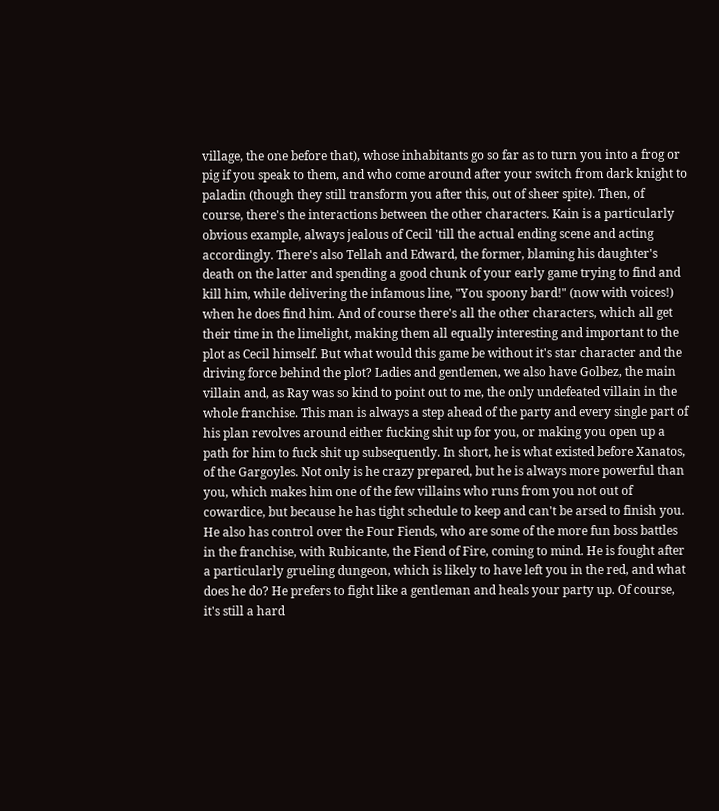village, the one before that), whose inhabitants go so far as to turn you into a frog or pig if you speak to them, and who come around after your switch from dark knight to paladin (though they still transform you after this, out of sheer spite). Then, of course, there's the interactions between the other characters. Kain is a particularly obvious example, always jealous of Cecil 'till the actual ending scene and acting accordingly. There's also Tellah and Edward, the former, blaming his daughter's death on the latter and spending a good chunk of your early game trying to find and kill him, while delivering the infamous line, "You spoony bard!" (now with voices!) when he does find him. And of course there's all the other characters, which all get their time in the limelight, making them all equally interesting and important to the plot as Cecil himself. But what would this game be without it's star character and the driving force behind the plot? Ladies and gentlemen, we also have Golbez, the main villain and, as Ray was so kind to point out to me, the only undefeated villain in the whole franchise. This man is always a step ahead of the party and every single part of his plan revolves around either fucking shit up for you, or making you open up a path for him to fuck shit up subsequently. In short, he is what existed before Xanatos, of the Gargoyles. Not only is he crazy prepared, but he is always more powerful than you, which makes him one of the few villains who runs from you not out of cowardice, but because he has tight schedule to keep and can't be arsed to finish you. He also has control over the Four Fiends, who are some of the more fun boss battles in the franchise, with Rubicante, the Fiend of Fire, coming to mind. He is fought after a particularly grueling dungeon, which is likely to have left you in the red, and what does he do? He prefers to fight like a gentleman and heals your party up. Of course, it's still a hard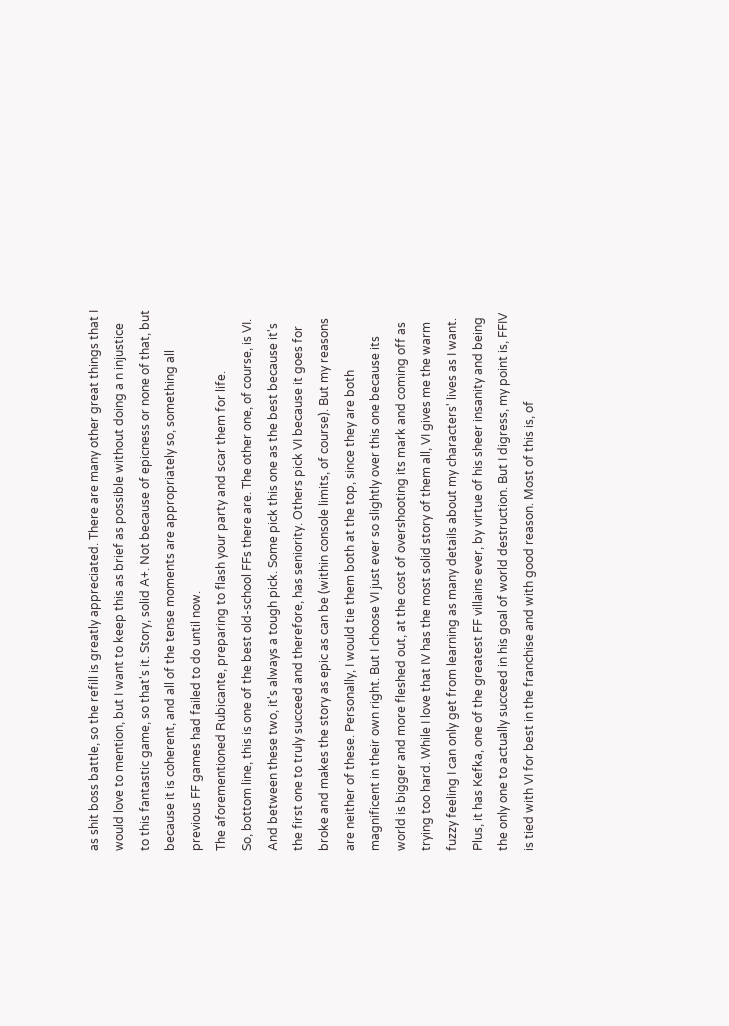as shit boss battle, so the refill is greatly appreciated. There are many other great things that I would love to mention, but I want to keep this as brief as possible without doing a n injustice to this fantastic game, so that's it. Story, solid A+. Not because of epicness or none of that, but because it is coherent, and all of the tense moments are appropriately so, something all previous FF games had failed to do until now.
The aforementioned Rubicante, preparing to flash your party and scar them for life.
So, bottom line, this is one of the best old-school FFs there are. The other one, of course, is VI. And between these two, it's always a tough pick. Some pick this one as the best because it's the first one to truly succeed and therefore, has seniority. Others pick VI because it goes for broke and makes the story as epic as can be (within console limits, of course). But my reasons are neither of these. Personally, I would tie them both at the top, since they are both magnificent in their own right. But I choose VI just ever so slightly over this one because its world is bigger and more fleshed out, at the cost of overshooting its mark and coming off as trying too hard. While I love that IV has the most solid story of them all, VI gives me the warm fuzzy feeling I can only get from learning as many details about my characters' lives as I want. Plus, it has Kefka, one of the greatest FF villains ever, by virtue of his sheer insanity and being the only one to actually succeed in his goal of world destruction. But I digress, my point is, FFIV is tied with VI for best in the franchise and with good reason. Most of this is, of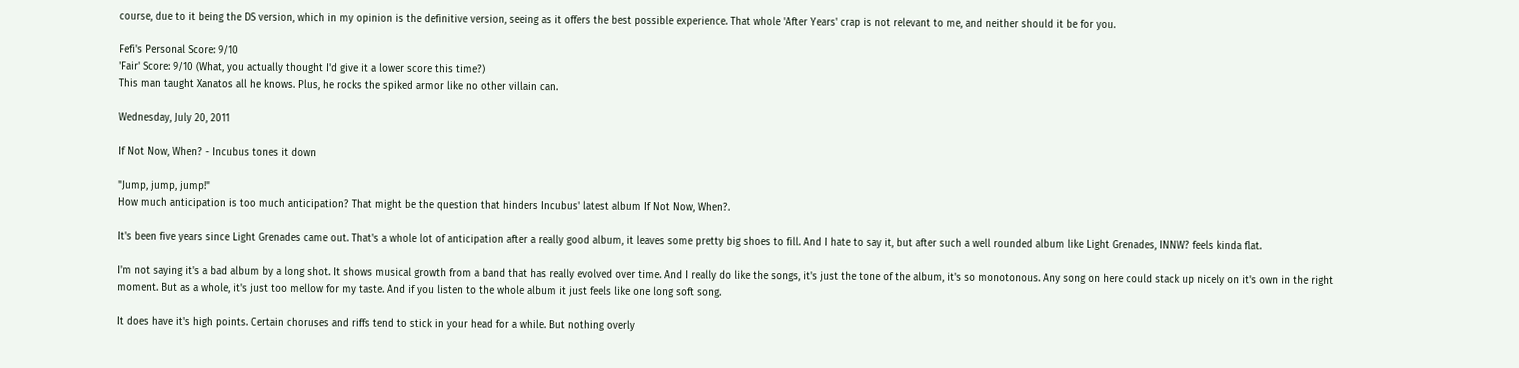course, due to it being the DS version, which in my opinion is the definitive version, seeing as it offers the best possible experience. That whole 'After Years' crap is not relevant to me, and neither should it be for you.

Fefi's Personal Score: 9/10
'Fair' Score: 9/10 (What, you actually thought I'd give it a lower score this time?)
This man taught Xanatos all he knows. Plus, he rocks the spiked armor like no other villain can.

Wednesday, July 20, 2011

If Not Now, When? - Incubus tones it down

"Jump, jump, jump!"
How much anticipation is too much anticipation? That might be the question that hinders Incubus' latest album If Not Now, When?.

It's been five years since Light Grenades came out. That's a whole lot of anticipation after a really good album, it leaves some pretty big shoes to fill. And I hate to say it, but after such a well rounded album like Light Grenades, INNW? feels kinda flat.

I'm not saying it's a bad album by a long shot. It shows musical growth from a band that has really evolved over time. And I really do like the songs, it's just the tone of the album, it's so monotonous. Any song on here could stack up nicely on it's own in the right moment. But as a whole, it's just too mellow for my taste. And if you listen to the whole album it just feels like one long soft song.

It does have it's high points. Certain choruses and riffs tend to stick in your head for a while. But nothing overly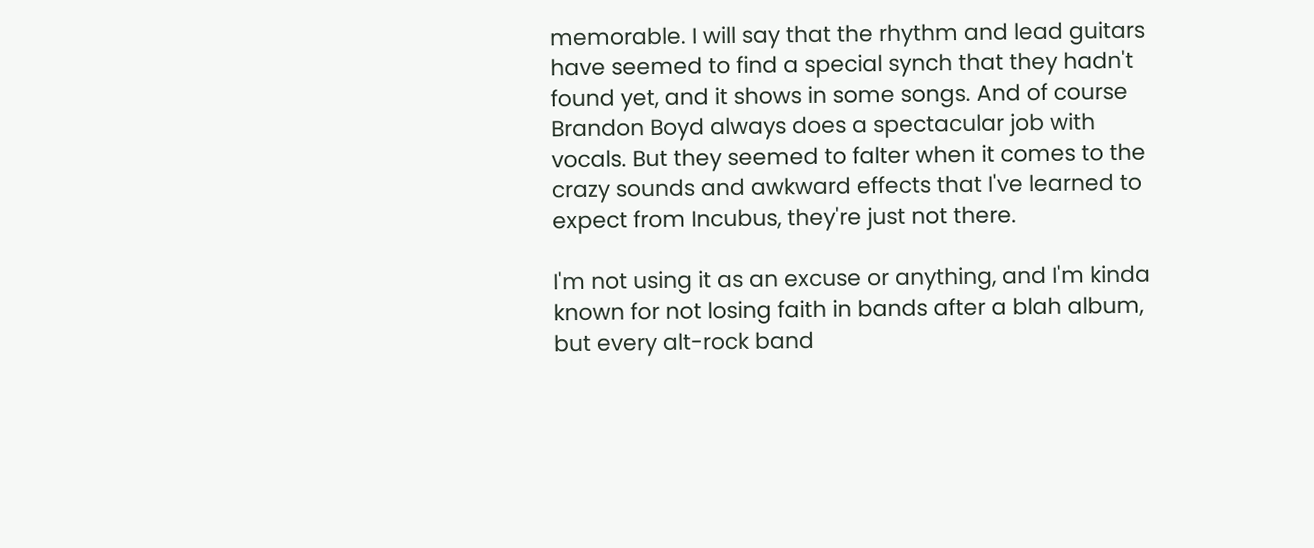memorable. I will say that the rhythm and lead guitars have seemed to find a special synch that they hadn't found yet, and it shows in some songs. And of course Brandon Boyd always does a spectacular job with vocals. But they seemed to falter when it comes to the crazy sounds and awkward effects that I've learned to expect from Incubus, they're just not there.

I'm not using it as an excuse or anything, and I'm kinda known for not losing faith in bands after a blah album, but every alt-rock band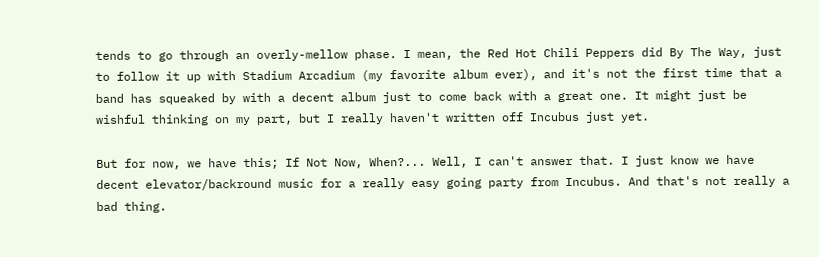tends to go through an overly-mellow phase. I mean, the Red Hot Chili Peppers did By The Way, just to follow it up with Stadium Arcadium (my favorite album ever), and it's not the first time that a band has squeaked by with a decent album just to come back with a great one. It might just be wishful thinking on my part, but I really haven't written off Incubus just yet.

But for now, we have this; If Not Now, When?... Well, I can't answer that. I just know we have decent elevator/backround music for a really easy going party from Incubus. And that's not really a bad thing.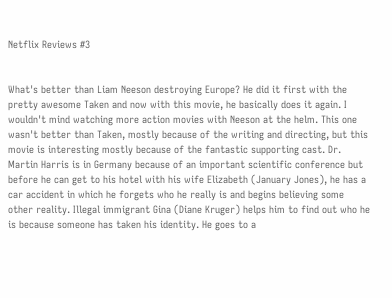Netflix Reviews #3


What's better than Liam Neeson destroying Europe? He did it first with the pretty awesome Taken and now with this movie, he basically does it again. I wouldn't mind watching more action movies with Neeson at the helm. This one wasn't better than Taken, mostly because of the writing and directing, but this movie is interesting mostly because of the fantastic supporting cast. Dr. Martin Harris is in Germany because of an important scientific conference but before he can get to his hotel with his wife Elizabeth (January Jones), he has a car accident in which he forgets who he really is and begins believing some other reality. Illegal immigrant Gina (Diane Kruger) helps him to find out who he is because someone has taken his identity. He goes to a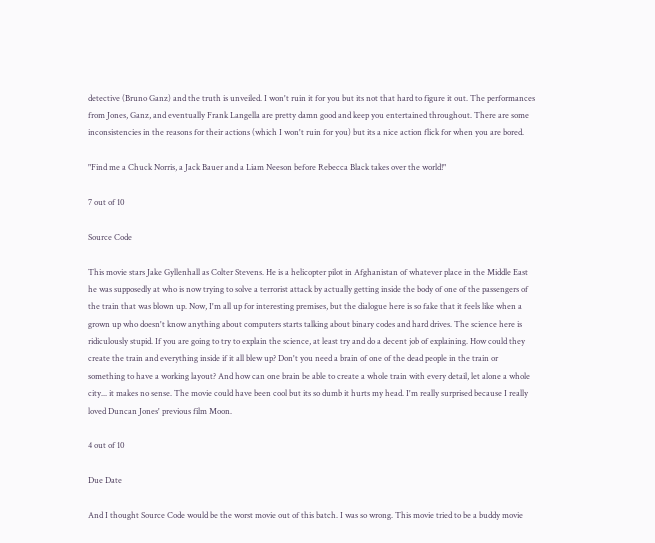detective (Bruno Ganz) and the truth is unveiled. I won't ruin it for you but its not that hard to figure it out. The performances from Jones, Ganz, and eventually Frank Langella are pretty damn good and keep you entertained throughout. There are some inconsistencies in the reasons for their actions (which I won't ruin for you) but its a nice action flick for when you are bored.

"Find me a Chuck Norris, a Jack Bauer and a Liam Neeson before Rebecca Black takes over the world!"

7 out of 10

Source Code

This movie stars Jake Gyllenhall as Colter Stevens. He is a helicopter pilot in Afghanistan of whatever place in the Middle East he was supposedly at who is now trying to solve a terrorist attack by actually getting inside the body of one of the passengers of the train that was blown up. Now, I'm all up for interesting premises, but the dialogue here is so fake that it feels like when a grown up who doesn't know anything about computers starts talking about binary codes and hard drives. The science here is ridiculously stupid. If you are going to try to explain the science, at least try and do a decent job of explaining. How could they create the train and everything inside if it all blew up? Don't you need a brain of one of the dead people in the train or something to have a working layout? And how can one brain be able to create a whole train with every detail, let alone a whole city... it makes no sense. The movie could have been cool but its so dumb it hurts my head. I'm really surprised because I really loved Duncan Jones' previous film Moon.

4 out of 10

Due Date

And I thought Source Code would be the worst movie out of this batch. I was so wrong. This movie tried to be a buddy movie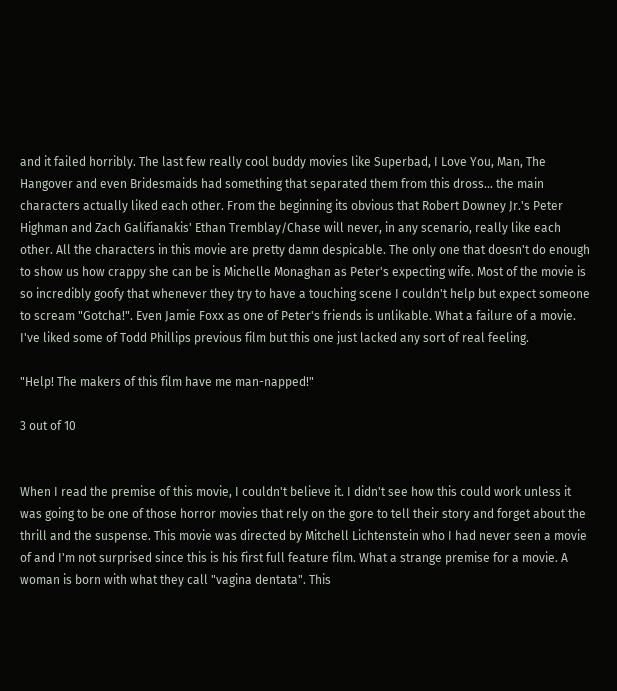and it failed horribly. The last few really cool buddy movies like Superbad, I Love You, Man, The Hangover and even Bridesmaids had something that separated them from this dross... the main characters actually liked each other. From the beginning its obvious that Robert Downey Jr.'s Peter Highman and Zach Galifianakis' Ethan Tremblay/Chase will never, in any scenario, really like each other. All the characters in this movie are pretty damn despicable. The only one that doesn't do enough to show us how crappy she can be is Michelle Monaghan as Peter's expecting wife. Most of the movie is so incredibly goofy that whenever they try to have a touching scene I couldn't help but expect someone to scream "Gotcha!". Even Jamie Foxx as one of Peter's friends is unlikable. What a failure of a movie. I've liked some of Todd Phillips previous film but this one just lacked any sort of real feeling.

"Help! The makers of this film have me man-napped!"

3 out of 10


When I read the premise of this movie, I couldn't believe it. I didn't see how this could work unless it was going to be one of those horror movies that rely on the gore to tell their story and forget about the thrill and the suspense. This movie was directed by Mitchell Lichtenstein who I had never seen a movie of and I'm not surprised since this is his first full feature film. What a strange premise for a movie. A woman is born with what they call "vagina dentata". This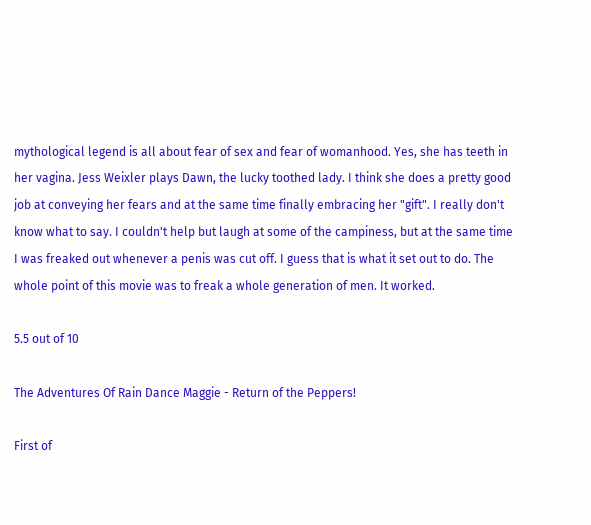mythological legend is all about fear of sex and fear of womanhood. Yes, she has teeth in her vagina. Jess Weixler plays Dawn, the lucky toothed lady. I think she does a pretty good job at conveying her fears and at the same time finally embracing her "gift". I really don't know what to say. I couldn't help but laugh at some of the campiness, but at the same time I was freaked out whenever a penis was cut off. I guess that is what it set out to do. The whole point of this movie was to freak a whole generation of men. It worked.

5.5 out of 10

The Adventures Of Rain Dance Maggie - Return of the Peppers!

First of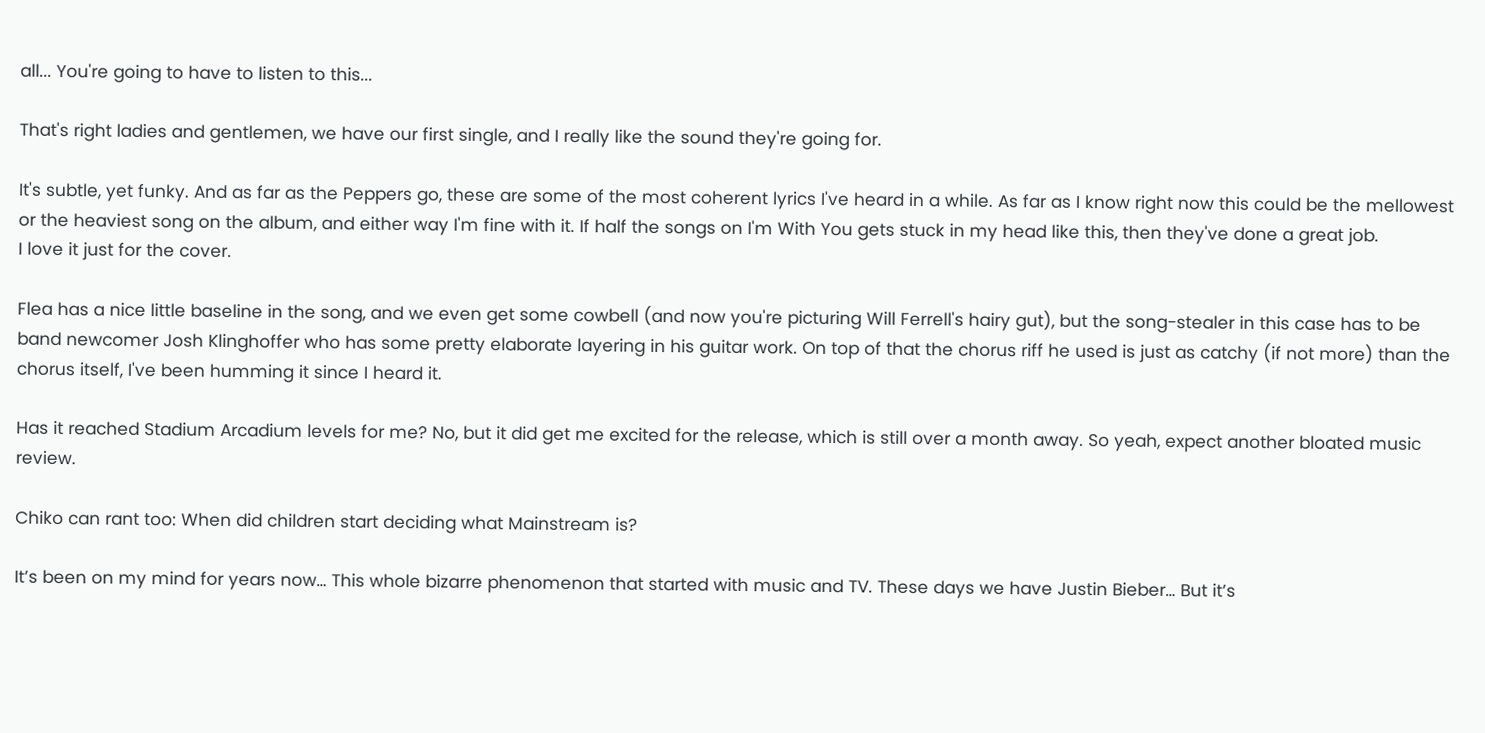all... You're going to have to listen to this...

That's right ladies and gentlemen, we have our first single, and I really like the sound they're going for.

It's subtle, yet funky. And as far as the Peppers go, these are some of the most coherent lyrics I've heard in a while. As far as I know right now this could be the mellowest or the heaviest song on the album, and either way I'm fine with it. If half the songs on I'm With You gets stuck in my head like this, then they've done a great job.
I love it just for the cover.

Flea has a nice little baseline in the song, and we even get some cowbell (and now you're picturing Will Ferrell's hairy gut), but the song-stealer in this case has to be band newcomer Josh Klinghoffer who has some pretty elaborate layering in his guitar work. On top of that the chorus riff he used is just as catchy (if not more) than the chorus itself, I've been humming it since I heard it.

Has it reached Stadium Arcadium levels for me? No, but it did get me excited for the release, which is still over a month away. So yeah, expect another bloated music review.

Chiko can rant too: When did children start deciding what Mainstream is?

It’s been on my mind for years now… This whole bizarre phenomenon that started with music and TV. These days we have Justin Bieber… But it’s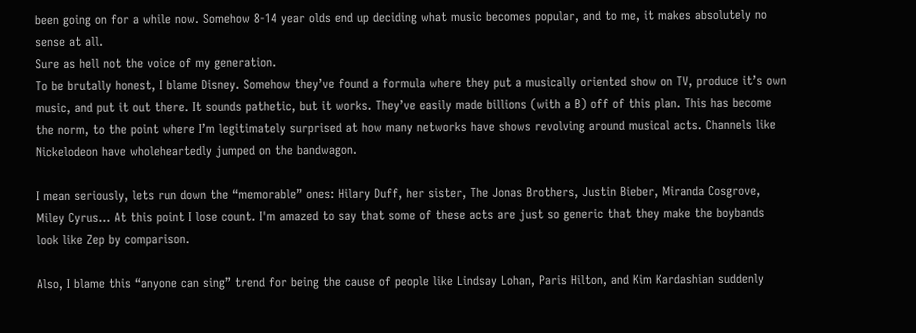been going on for a while now. Somehow 8-14 year olds end up deciding what music becomes popular, and to me, it makes absolutely no sense at all.
Sure as hell not the voice of my generation.
To be brutally honest, I blame Disney. Somehow they’ve found a formula where they put a musically oriented show on TV, produce it’s own music, and put it out there. It sounds pathetic, but it works. They’ve easily made billions (with a B) off of this plan. This has become the norm, to the point where I’m legitimately surprised at how many networks have shows revolving around musical acts. Channels like Nickelodeon have wholeheartedly jumped on the bandwagon.

I mean seriously, lets run down the “memorable” ones: Hilary Duff, her sister, The Jonas Brothers, Justin Bieber, Miranda Cosgrove, Miley Cyrus… At this point I lose count. I'm amazed to say that some of these acts are just so generic that they make the boybands look like Zep by comparison.

Also, I blame this “anyone can sing” trend for being the cause of people like Lindsay Lohan, Paris Hilton, and Kim Kardashian suddenly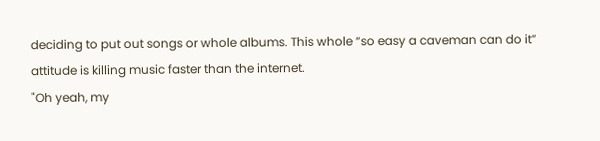deciding to put out songs or whole albums. This whole “so easy a caveman can do it” attitude is killing music faster than the internet.
"Oh yeah, my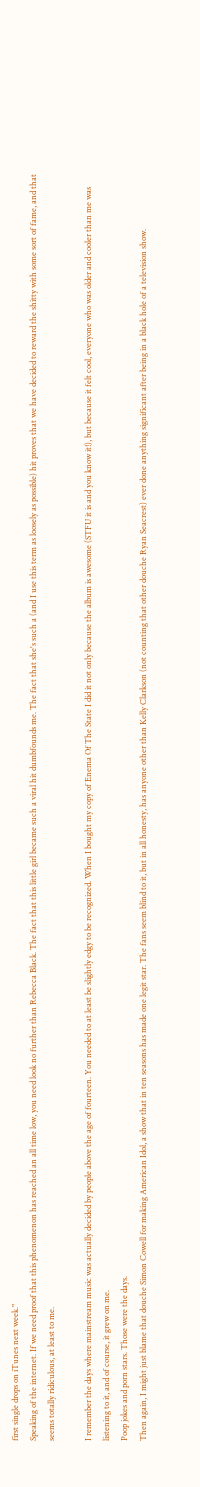first single drops on iTunes next week."
Speaking of the internet. If we need proof that this phenomenon has reached an all time low, you need look no further than Rebecca Black. The fact that this little girl became such a viral hit dumbfounds me. The fact that she's such a (and I use this term as loosely as possible) hit proves that we have decided to reward the shitty with some sort of fame, and that seems totally ridiculous, at least to me.

I remember the days where mainstream music was actually decided by people above the age of fourteen. You needed to at least be slightly edgy to be recognized. When I bought my copy of Enema Of The State I did it not only because the album is awesome (STFU it is and you know it!), but because it felt cool, everyone who was older and cooler than me was listening to it, and of course, it grew on me.
Poop jokes and porn stars. Those were the days.
Then again, I might just blame that douche Simon Cowell for making American Idol, a show that in ten seasons has made one legit star. The fans seem blind to it, but in all honesty, has anyone other than Kelly Clarkson (not counting that other douche Ryan Seacrest) ever done anything significant after being in a black hole of a television show.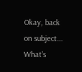Okay, back on subject... What’s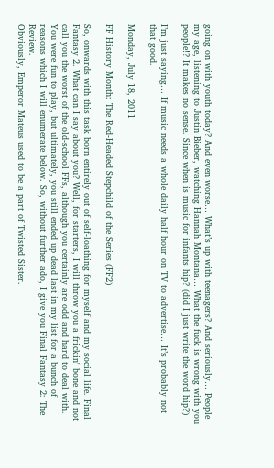going on with youth today? And even worse… What’s up with teenagers? And seriously… People my age, listening to Justin Bieber, watching Hannah Montana… What the fuck is wrong with you people!? It makes no sense. Since when is music for infants hip? (did I just write the word hip?)

I’m just saying… If music needs a whole daily half hour on TV to advertise… It’s probably not that good.

Monday, July 18, 2011

FF History Month: The Red-Headed Stepchild of the Series (FF2)

So, onwards with this task born entirely out of self-loathing for myself and my social life. Final Fantasy 2. What can I say about you? Well, for starters, I will throw you a frickin' bone and not call you the worst of the old-school FFs, although you certainly are odd and hard to deal with. You were fun to play, but ultimately, you still ended up dead last in my list for a bunch of reasons which I will enumerate below. So, without further ado, I give you Final Fantasy 2: The Review.
Obviously, Emperor Mateus used to be a part of Twisted Sister.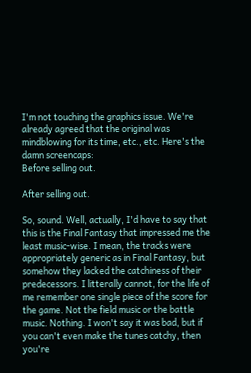I'm not touching the graphics issue. We're already agreed that the original was mindblowing for its time, etc., etc. Here's the damn screencaps:
Before selling out.

After selling out.

So, sound. Well, actually, I'd have to say that this is the Final Fantasy that impressed me the least music-wise. I mean, the tracks were appropriately generic as in Final Fantasy, but somehow they lacked the catchiness of their predecessors. I litterally cannot, for the life of me remember one single piece of the score for the game. Not the field music or the battle music. Nothing. I won't say it was bad, but if you can't even make the tunes catchy, then you're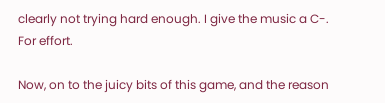clearly not trying hard enough. I give the music a C-. For effort.

Now, on to the juicy bits of this game, and the reason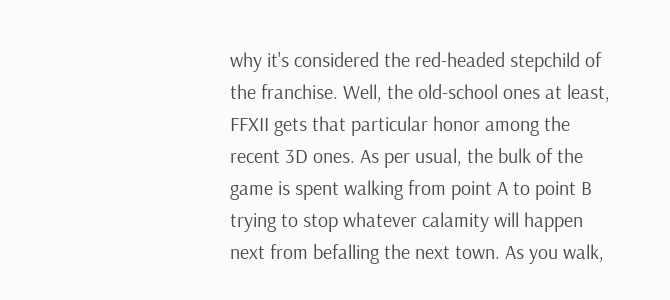why it's considered the red-headed stepchild of the franchise. Well, the old-school ones at least, FFXII gets that particular honor among the recent 3D ones. As per usual, the bulk of the game is spent walking from point A to point B trying to stop whatever calamity will happen next from befalling the next town. As you walk,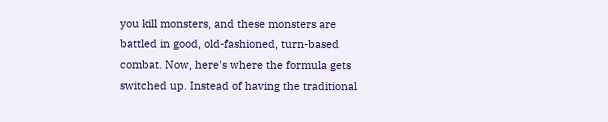you kill monsters, and these monsters are battled in good, old-fashioned, turn-based combat. Now, here's where the formula gets switched up. Instead of having the traditional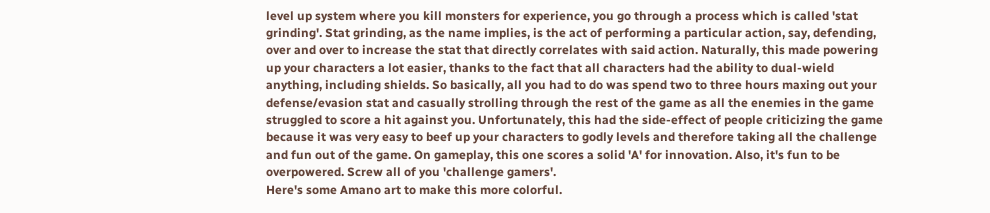level up system where you kill monsters for experience, you go through a process which is called 'stat grinding'. Stat grinding, as the name implies, is the act of performing a particular action, say, defending, over and over to increase the stat that directly correlates with said action. Naturally, this made powering up your characters a lot easier, thanks to the fact that all characters had the ability to dual-wield anything, including shields. So basically, all you had to do was spend two to three hours maxing out your defense/evasion stat and casually strolling through the rest of the game as all the enemies in the game struggled to score a hit against you. Unfortunately, this had the side-effect of people criticizing the game because it was very easy to beef up your characters to godly levels and therefore taking all the challenge and fun out of the game. On gameplay, this one scores a solid 'A' for innovation. Also, it's fun to be overpowered. Screw all of you 'challenge gamers'.
Here's some Amano art to make this more colorful.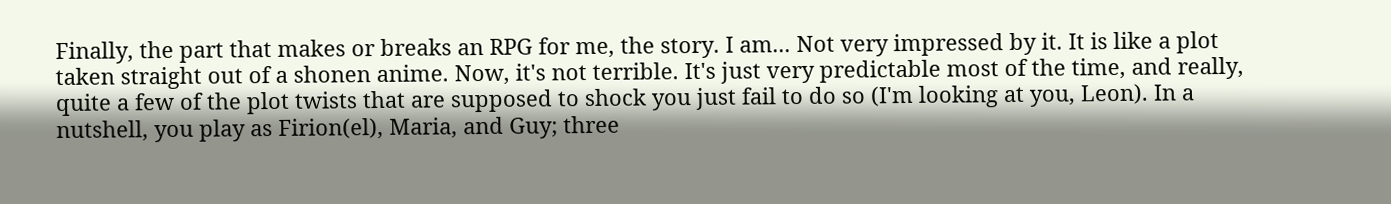Finally, the part that makes or breaks an RPG for me, the story. I am... Not very impressed by it. It is like a plot taken straight out of a shonen anime. Now, it's not terrible. It's just very predictable most of the time, and really, quite a few of the plot twists that are supposed to shock you just fail to do so (I'm looking at you, Leon). In a nutshell, you play as Firion(el), Maria, and Guy; three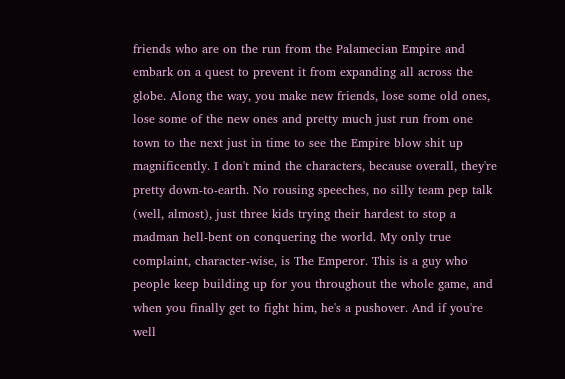friends who are on the run from the Palamecian Empire and embark on a quest to prevent it from expanding all across the globe. Along the way, you make new friends, lose some old ones, lose some of the new ones and pretty much just run from one town to the next just in time to see the Empire blow shit up magnificently. I don't mind the characters, because overall, they're pretty down-to-earth. No rousing speeches, no silly team pep talk (well, almost), just three kids trying their hardest to stop a madman hell-bent on conquering the world. My only true complaint, character-wise, is The Emperor. This is a guy who people keep building up for you throughout the whole game, and when you finally get to fight him, he's a pushover. And if you're well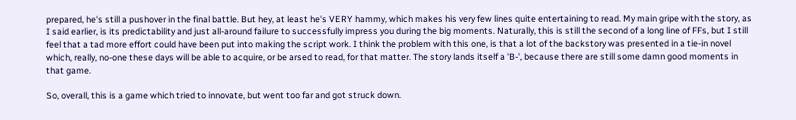prepared, he's still a pushover in the final battle. But hey, at least he's VERY hammy, which makes his very few lines quite entertaining to read. My main gripe with the story, as I said earlier, is its predictability and just all-around failure to successfully impress you during the big moments. Naturally, this is still the second of a long line of FFs, but I still feel that a tad more effort could have been put into making the script work. I think the problem with this one, is that a lot of the backstory was presented in a tie-in novel which, really, no-one these days will be able to acquire, or be arsed to read, for that matter. The story lands itself a 'B-', because there are still some damn good moments in that game.

So, overall, this is a game which tried to innovate, but went too far and got struck down.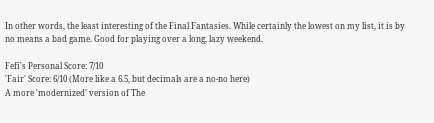In other words, the least interesting of the Final Fantasies. While certainly the lowest on my list, it is by no means a bad game. Good for playing over a long, lazy weekend.

Fefi's Personal Score: 7/10
'Fair' Score: 6/10 (More like a 6.5, but decimals are a no-no here)
A more 'modernized' version of The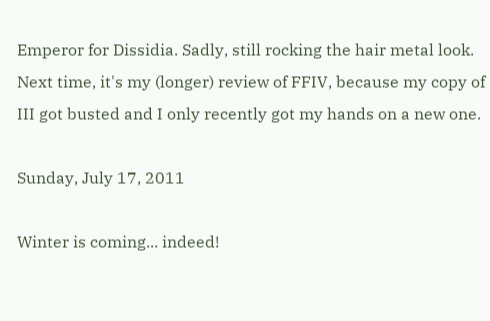Emperor for Dissidia. Sadly, still rocking the hair metal look.
Next time, it's my (longer) review of FFIV, because my copy of III got busted and I only recently got my hands on a new one.

Sunday, July 17, 2011

Winter is coming... indeed!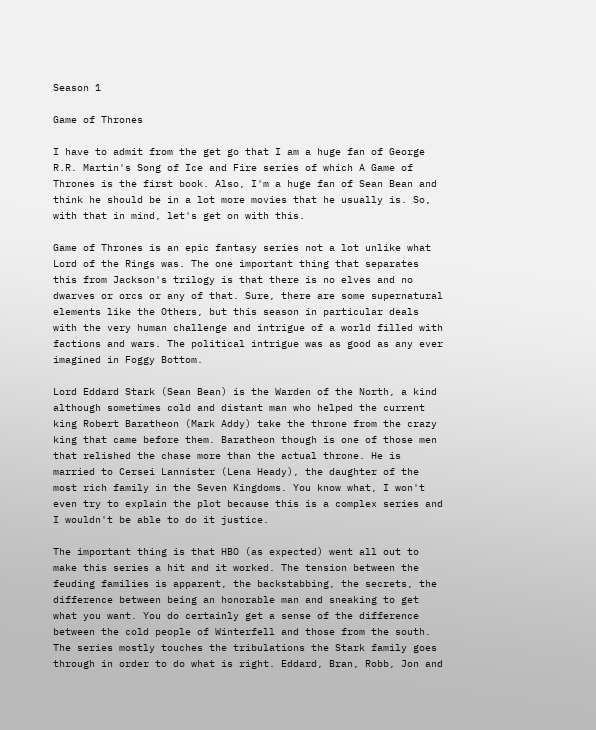Season 1

Game of Thrones

I have to admit from the get go that I am a huge fan of George R.R. Martin's Song of Ice and Fire series of which A Game of Thrones is the first book. Also, I'm a huge fan of Sean Bean and think he should be in a lot more movies that he usually is. So, with that in mind, let's get on with this.

Game of Thrones is an epic fantasy series not a lot unlike what Lord of the Rings was. The one important thing that separates this from Jackson's trilogy is that there is no elves and no dwarves or orcs or any of that. Sure, there are some supernatural elements like the Others, but this season in particular deals with the very human challenge and intrigue of a world filled with factions and wars. The political intrigue was as good as any ever imagined in Foggy Bottom.

Lord Eddard Stark (Sean Bean) is the Warden of the North, a kind although sometimes cold and distant man who helped the current king Robert Baratheon (Mark Addy) take the throne from the crazy king that came before them. Baratheon though is one of those men that relished the chase more than the actual throne. He is married to Cersei Lannister (Lena Heady), the daughter of the most rich family in the Seven Kingdoms. You know what, I won't even try to explain the plot because this is a complex series and I wouldn't be able to do it justice.

The important thing is that HBO (as expected) went all out to make this series a hit and it worked. The tension between the feuding families is apparent, the backstabbing, the secrets, the difference between being an honorable man and sneaking to get what you want. You do certainly get a sense of the difference between the cold people of Winterfell and those from the south. The series mostly touches the tribulations the Stark family goes through in order to do what is right. Eddard, Bran, Robb, Jon and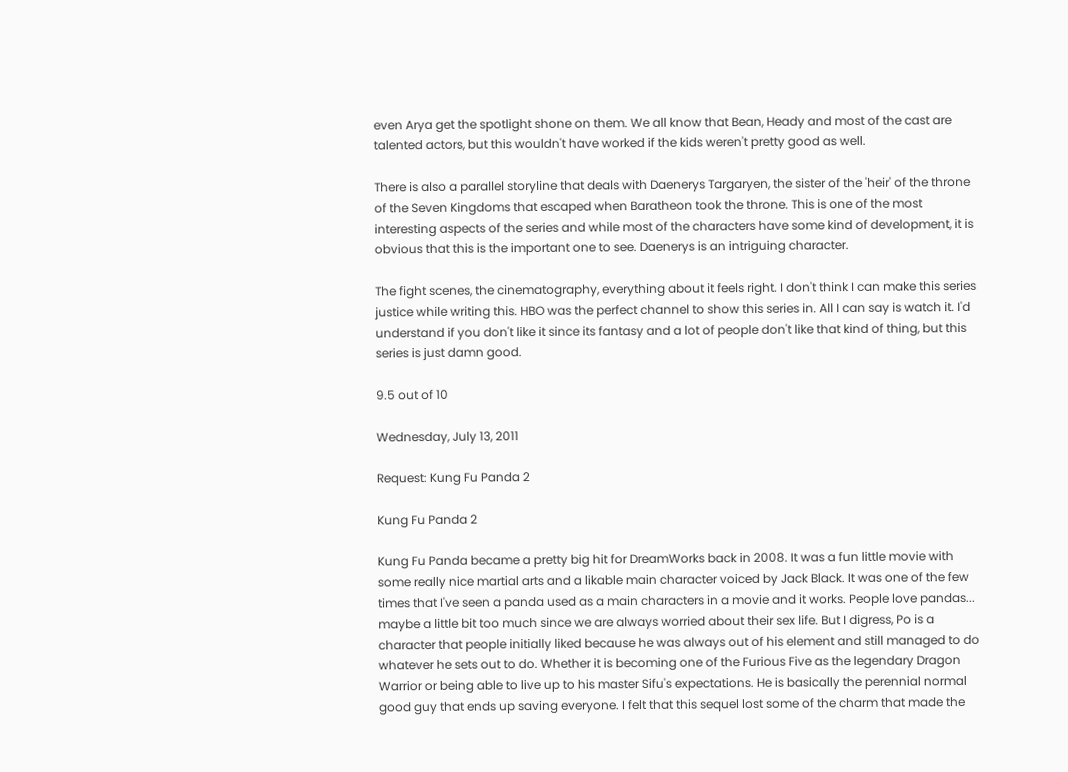even Arya get the spotlight shone on them. We all know that Bean, Heady and most of the cast are talented actors, but this wouldn't have worked if the kids weren't pretty good as well.

There is also a parallel storyline that deals with Daenerys Targaryen, the sister of the 'heir' of the throne of the Seven Kingdoms that escaped when Baratheon took the throne. This is one of the most interesting aspects of the series and while most of the characters have some kind of development, it is obvious that this is the important one to see. Daenerys is an intriguing character.

The fight scenes, the cinematography, everything about it feels right. I don't think I can make this series justice while writing this. HBO was the perfect channel to show this series in. All I can say is watch it. I'd understand if you don't like it since its fantasy and a lot of people don't like that kind of thing, but this series is just damn good.

9.5 out of 10

Wednesday, July 13, 2011

Request: Kung Fu Panda 2

Kung Fu Panda 2

Kung Fu Panda became a pretty big hit for DreamWorks back in 2008. It was a fun little movie with some really nice martial arts and a likable main character voiced by Jack Black. It was one of the few times that I've seen a panda used as a main characters in a movie and it works. People love pandas... maybe a little bit too much since we are always worried about their sex life. But I digress, Po is a character that people initially liked because he was always out of his element and still managed to do whatever he sets out to do. Whether it is becoming one of the Furious Five as the legendary Dragon Warrior or being able to live up to his master Sifu's expectations. He is basically the perennial normal good guy that ends up saving everyone. I felt that this sequel lost some of the charm that made the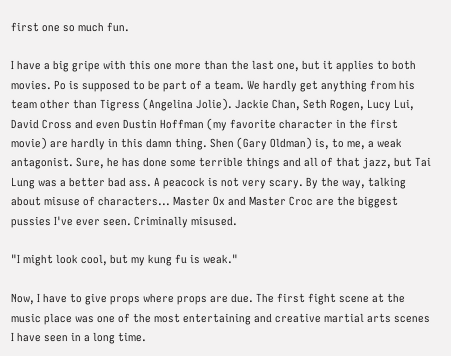first one so much fun.

I have a big gripe with this one more than the last one, but it applies to both movies. Po is supposed to be part of a team. We hardly get anything from his team other than Tigress (Angelina Jolie). Jackie Chan, Seth Rogen, Lucy Lui, David Cross and even Dustin Hoffman (my favorite character in the first movie) are hardly in this damn thing. Shen (Gary Oldman) is, to me, a weak antagonist. Sure, he has done some terrible things and all of that jazz, but Tai Lung was a better bad ass. A peacock is not very scary. By the way, talking about misuse of characters... Master Ox and Master Croc are the biggest pussies I've ever seen. Criminally misused.

"I might look cool, but my kung fu is weak."

Now, I have to give props where props are due. The first fight scene at the music place was one of the most entertaining and creative martial arts scenes I have seen in a long time.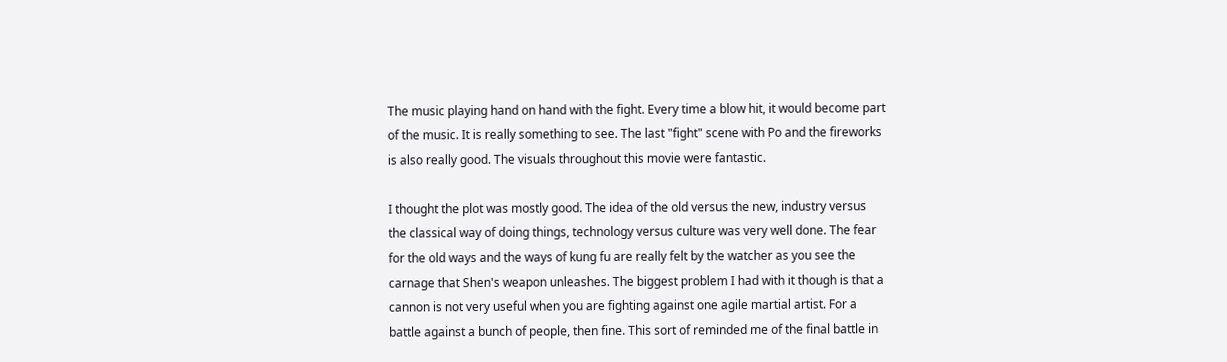The music playing hand on hand with the fight. Every time a blow hit, it would become part of the music. It is really something to see. The last "fight" scene with Po and the fireworks is also really good. The visuals throughout this movie were fantastic.

I thought the plot was mostly good. The idea of the old versus the new, industry versus the classical way of doing things, technology versus culture was very well done. The fear for the old ways and the ways of kung fu are really felt by the watcher as you see the carnage that Shen's weapon unleashes. The biggest problem I had with it though is that a cannon is not very useful when you are fighting against one agile martial artist. For a battle against a bunch of people, then fine. This sort of reminded me of the final battle in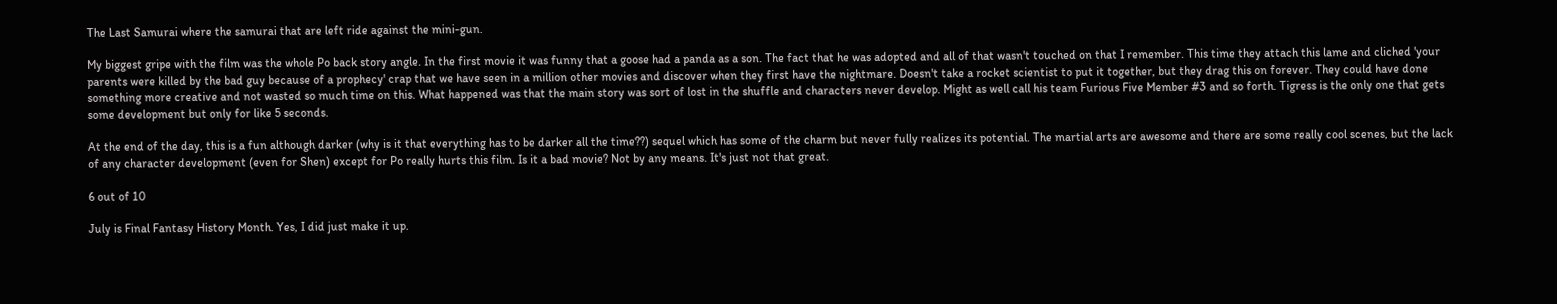The Last Samurai where the samurai that are left ride against the mini-gun.

My biggest gripe with the film was the whole Po back story angle. In the first movie it was funny that a goose had a panda as a son. The fact that he was adopted and all of that wasn't touched on that I remember. This time they attach this lame and cliched 'your parents were killed by the bad guy because of a prophecy' crap that we have seen in a million other movies and discover when they first have the nightmare. Doesn't take a rocket scientist to put it together, but they drag this on forever. They could have done something more creative and not wasted so much time on this. What happened was that the main story was sort of lost in the shuffle and characters never develop. Might as well call his team Furious Five Member #3 and so forth. Tigress is the only one that gets some development but only for like 5 seconds.

At the end of the day, this is a fun although darker (why is it that everything has to be darker all the time??) sequel which has some of the charm but never fully realizes its potential. The martial arts are awesome and there are some really cool scenes, but the lack of any character development (even for Shen) except for Po really hurts this film. Is it a bad movie? Not by any means. It's just not that great.

6 out of 10

July is Final Fantasy History Month. Yes, I did just make it up.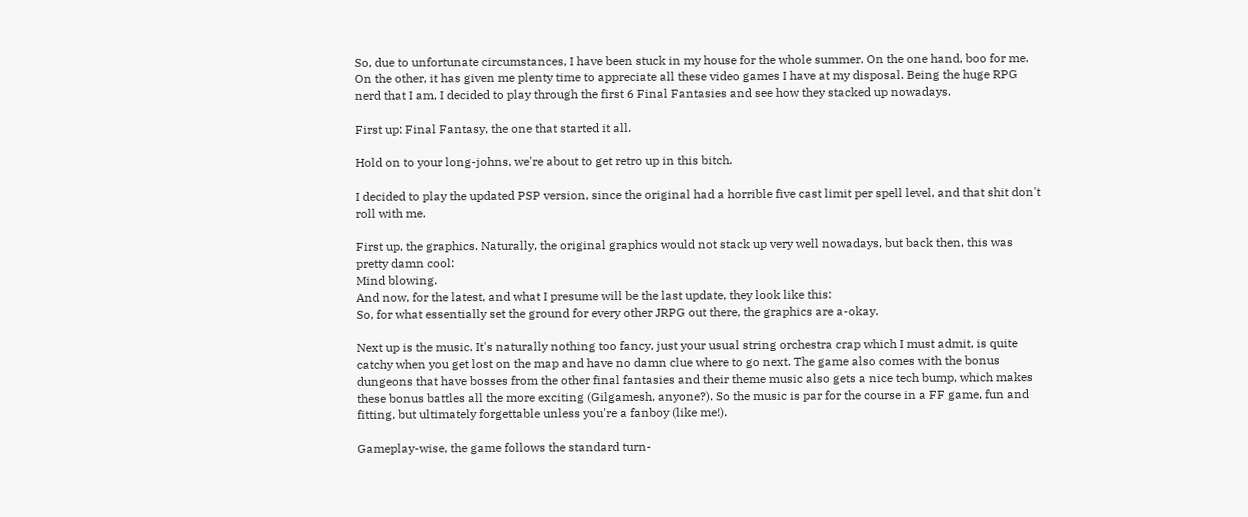So, due to unfortunate circumstances, I have been stuck in my house for the whole summer. On the one hand, boo for me. On the other, it has given me plenty time to appreciate all these video games I have at my disposal. Being the huge RPG nerd that I am, I decided to play through the first 6 Final Fantasies and see how they stacked up nowadays.

First up: Final Fantasy, the one that started it all.

Hold on to your long-johns, we're about to get retro up in this bitch.

I decided to play the updated PSP version, since the original had a horrible five cast limit per spell level, and that shit don't roll with me.

First up, the graphics. Naturally, the original graphics would not stack up very well nowadays, but back then, this was pretty damn cool:
Mind blowing.
And now, for the latest, and what I presume will be the last update, they look like this:
So, for what essentially set the ground for every other JRPG out there, the graphics are a-okay.

Next up is the music. It's naturally nothing too fancy, just your usual string orchestra crap which I must admit, is quite catchy when you get lost on the map and have no damn clue where to go next. The game also comes with the bonus dungeons that have bosses from the other final fantasies and their theme music also gets a nice tech bump, which makes these bonus battles all the more exciting (Gilgamesh, anyone?). So the music is par for the course in a FF game, fun and fitting, but ultimately forgettable unless you're a fanboy (like me!).

Gameplay-wise, the game follows the standard turn-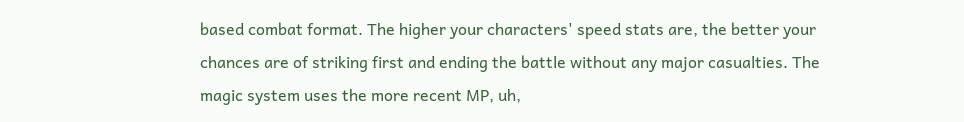based combat format. The higher your characters' speed stats are, the better your chances are of striking first and ending the battle without any major casualties. The magic system uses the more recent MP, uh,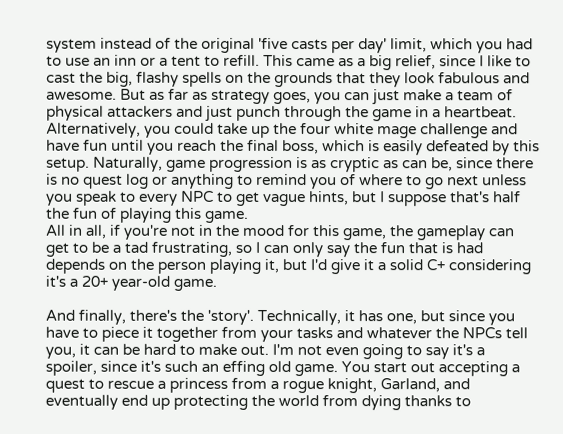system instead of the original 'five casts per day' limit, which you had to use an inn or a tent to refill. This came as a big relief, since I like to cast the big, flashy spells on the grounds that they look fabulous and awesome. But as far as strategy goes, you can just make a team of physical attackers and just punch through the game in a heartbeat. Alternatively, you could take up the four white mage challenge and have fun until you reach the final boss, which is easily defeated by this setup. Naturally, game progression is as cryptic as can be, since there is no quest log or anything to remind you of where to go next unless you speak to every NPC to get vague hints, but I suppose that's half the fun of playing this game.
All in all, if you're not in the mood for this game, the gameplay can get to be a tad frustrating, so I can only say the fun that is had depends on the person playing it, but I'd give it a solid C+ considering it's a 20+ year-old game.

And finally, there's the 'story'. Technically, it has one, but since you have to piece it together from your tasks and whatever the NPCs tell you, it can be hard to make out. I'm not even going to say it's a spoiler, since it's such an effing old game. You start out accepting a quest to rescue a princess from a rogue knight, Garland, and eventually end up protecting the world from dying thanks to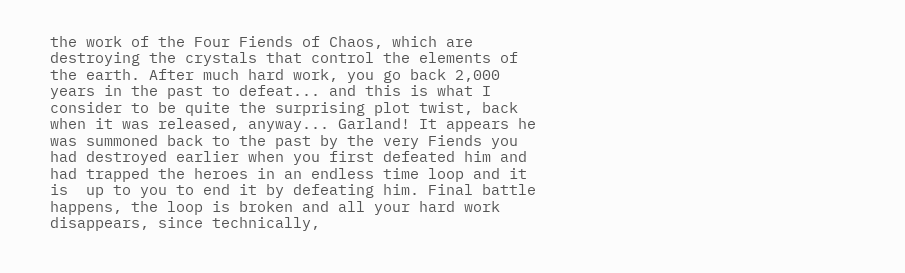the work of the Four Fiends of Chaos, which are destroying the crystals that control the elements of the earth. After much hard work, you go back 2,000 years in the past to defeat... and this is what I consider to be quite the surprising plot twist, back when it was released, anyway... Garland! It appears he was summoned back to the past by the very Fiends you had destroyed earlier when you first defeated him and had trapped the heroes in an endless time loop and it is  up to you to end it by defeating him. Final battle happens, the loop is broken and all your hard work disappears, since technically,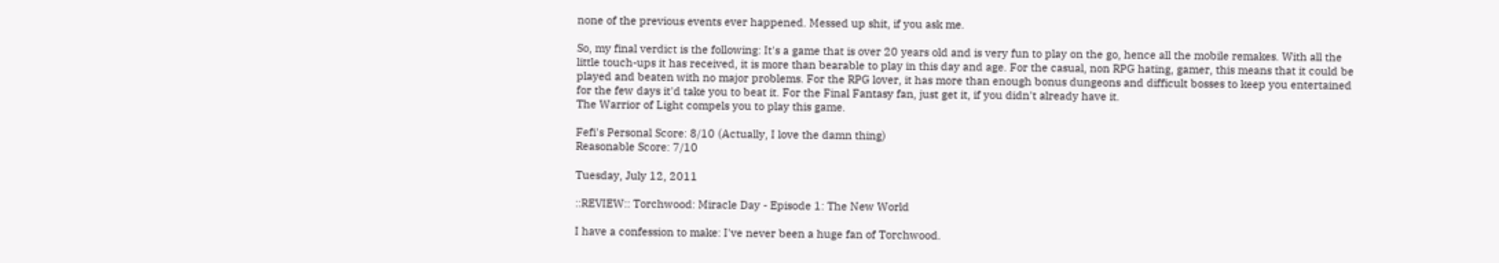none of the previous events ever happened. Messed up shit, if you ask me.

So, my final verdict is the following: It's a game that is over 20 years old and is very fun to play on the go, hence all the mobile remakes. With all the little touch-ups it has received, it is more than bearable to play in this day and age. For the casual, non RPG hating, gamer, this means that it could be played and beaten with no major problems. For the RPG lover, it has more than enough bonus dungeons and difficult bosses to keep you entertained for the few days it'd take you to beat it. For the Final Fantasy fan, just get it, if you didn't already have it.
The Warrior of Light compels you to play this game.

Fefi's Personal Score: 8/10 (Actually, I love the damn thing)
Reasonable Score: 7/10

Tuesday, July 12, 2011

::REVIEW:: Torchwood: Miracle Day - Episode 1: The New World

I have a confession to make: I've never been a huge fan of Torchwood.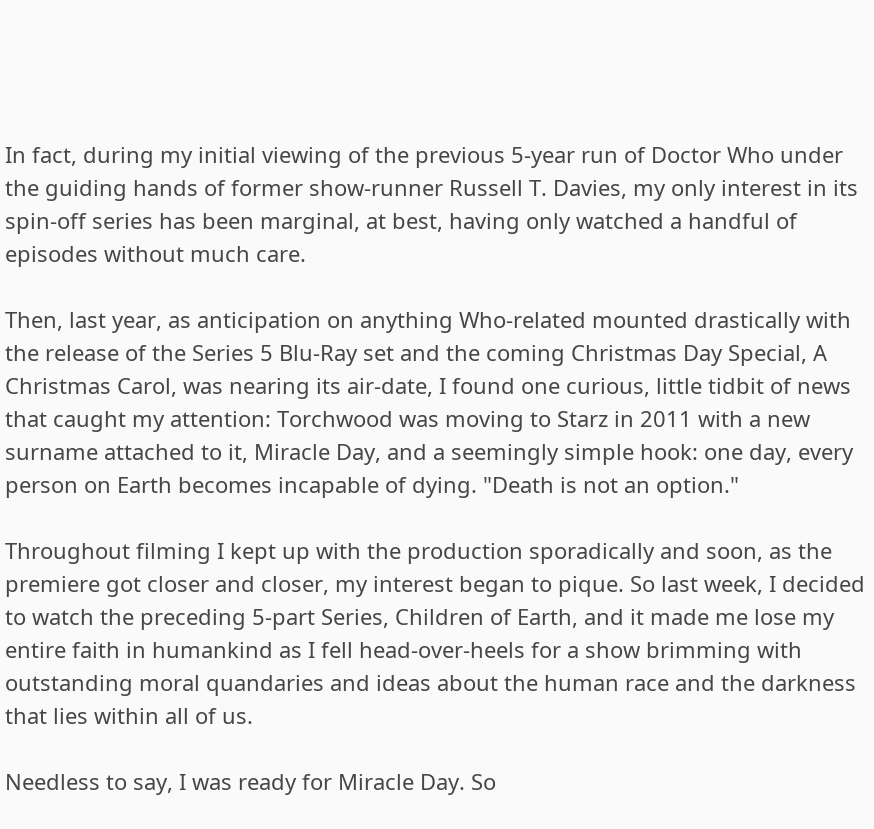In fact, during my initial viewing of the previous 5-year run of Doctor Who under the guiding hands of former show-runner Russell T. Davies, my only interest in its spin-off series has been marginal, at best, having only watched a handful of episodes without much care.

Then, last year, as anticipation on anything Who-related mounted drastically with the release of the Series 5 Blu-Ray set and the coming Christmas Day Special, A Christmas Carol, was nearing its air-date, I found one curious, little tidbit of news that caught my attention: Torchwood was moving to Starz in 2011 with a new surname attached to it, Miracle Day, and a seemingly simple hook: one day, every person on Earth becomes incapable of dying. "Death is not an option."

Throughout filming I kept up with the production sporadically and soon, as the premiere got closer and closer, my interest began to pique. So last week, I decided to watch the preceding 5-part Series, Children of Earth, and it made me lose my entire faith in humankind as I fell head-over-heels for a show brimming with outstanding moral quandaries and ideas about the human race and the darkness that lies within all of us.

Needless to say, I was ready for Miracle Day. So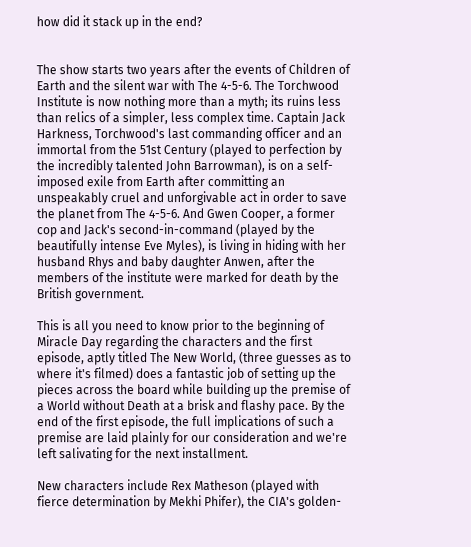how did it stack up in the end?


The show starts two years after the events of Children of Earth and the silent war with The 4-5-6. The Torchwood Institute is now nothing more than a myth; its ruins less than relics of a simpler, less complex time. Captain Jack Harkness, Torchwood's last commanding officer and an immortal from the 51st Century (played to perfection by the incredibly talented John Barrowman), is on a self-imposed exile from Earth after committing an unspeakably cruel and unforgivable act in order to save the planet from The 4-5-6. And Gwen Cooper, a former cop and Jack's second-in-command (played by the beautifully intense Eve Myles), is living in hiding with her husband Rhys and baby daughter Anwen, after the members of the institute were marked for death by the British government.

This is all you need to know prior to the beginning of Miracle Day regarding the characters and the first episode, aptly titled The New World, (three guesses as to where it's filmed) does a fantastic job of setting up the pieces across the board while building up the premise of a World without Death at a brisk and flashy pace. By the end of the first episode, the full implications of such a premise are laid plainly for our consideration and we're left salivating for the next installment.

New characters include Rex Matheson (played with fierce determination by Mekhi Phifer), the CIA's golden-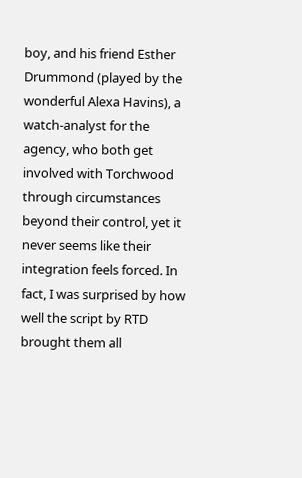boy, and his friend Esther Drummond (played by the wonderful Alexa Havins), a watch-analyst for the agency, who both get involved with Torchwood through circumstances beyond their control, yet it never seems like their integration feels forced. In fact, I was surprised by how well the script by RTD brought them all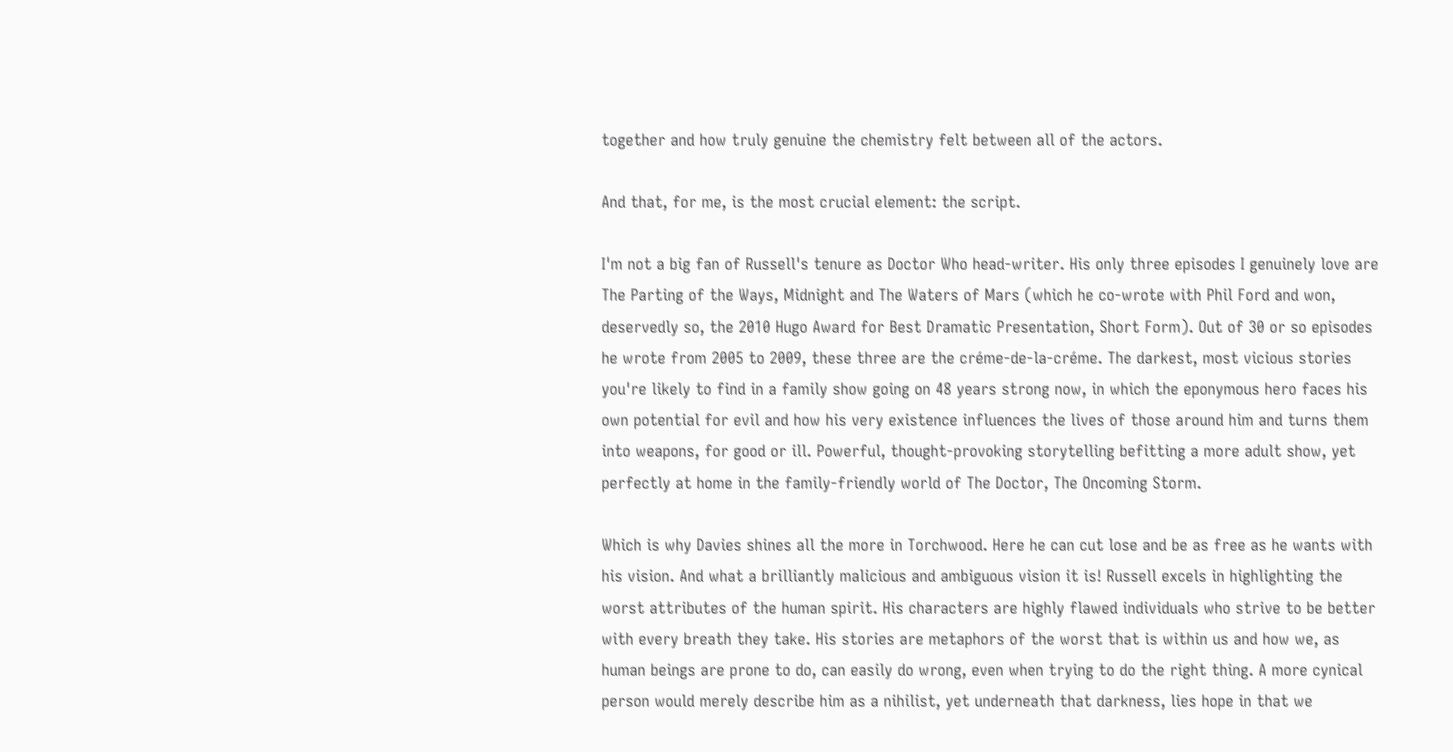together and how truly genuine the chemistry felt between all of the actors.

And that, for me, is the most crucial element: the script.

I'm not a big fan of Russell's tenure as Doctor Who head-writer. His only three episodes I genuinely love are The Parting of the Ways, Midnight and The Waters of Mars (which he co-wrote with Phil Ford and won, deservedly so, the 2010 Hugo Award for Best Dramatic Presentation, Short Form). Out of 30 or so episodes he wrote from 2005 to 2009, these three are the créme-de-la-créme. The darkest, most vicious stories you're likely to find in a family show going on 48 years strong now, in which the eponymous hero faces his own potential for evil and how his very existence influences the lives of those around him and turns them into weapons, for good or ill. Powerful, thought-provoking storytelling befitting a more adult show, yet perfectly at home in the family-friendly world of The Doctor, The Oncoming Storm.

Which is why Davies shines all the more in Torchwood. Here he can cut lose and be as free as he wants with his vision. And what a brilliantly malicious and ambiguous vision it is! Russell excels in highlighting the worst attributes of the human spirit. His characters are highly flawed individuals who strive to be better with every breath they take. His stories are metaphors of the worst that is within us and how we, as human beings are prone to do, can easily do wrong, even when trying to do the right thing. A more cynical person would merely describe him as a nihilist, yet underneath that darkness, lies hope in that we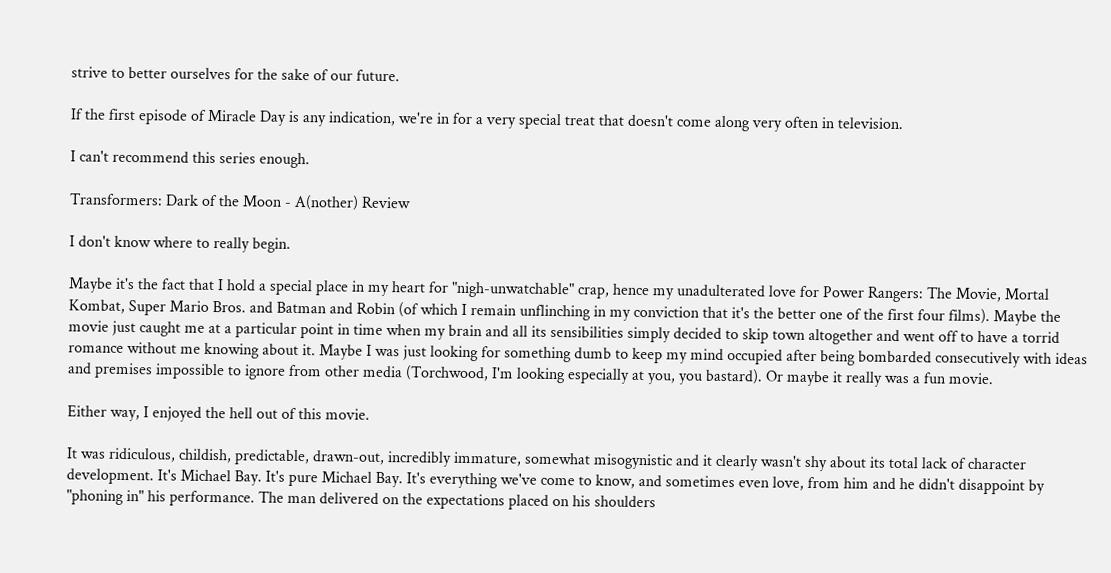strive to better ourselves for the sake of our future.

If the first episode of Miracle Day is any indication, we're in for a very special treat that doesn't come along very often in television.

I can't recommend this series enough.

Transformers: Dark of the Moon - A(nother) Review

I don't know where to really begin.

Maybe it's the fact that I hold a special place in my heart for "nigh-unwatchable" crap, hence my unadulterated love for Power Rangers: The Movie, Mortal Kombat, Super Mario Bros. and Batman and Robin (of which I remain unflinching in my conviction that it's the better one of the first four films). Maybe the movie just caught me at a particular point in time when my brain and all its sensibilities simply decided to skip town altogether and went off to have a torrid romance without me knowing about it. Maybe I was just looking for something dumb to keep my mind occupied after being bombarded consecutively with ideas and premises impossible to ignore from other media (Torchwood, I'm looking especially at you, you bastard). Or maybe it really was a fun movie.

Either way, I enjoyed the hell out of this movie.

It was ridiculous, childish, predictable, drawn-out, incredibly immature, somewhat misogynistic and it clearly wasn't shy about its total lack of character development. It's Michael Bay. It's pure Michael Bay. It's everything we've come to know, and sometimes even love, from him and he didn't disappoint by "phoning in" his performance. The man delivered on the expectations placed on his shoulders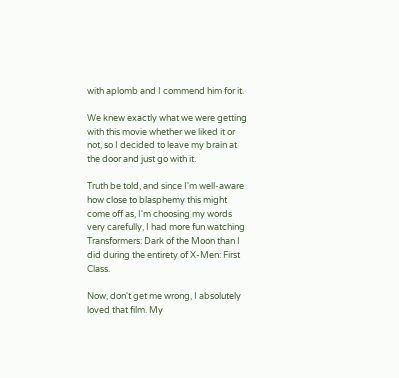with aplomb and I commend him for it.

We knew exactly what we were getting with this movie whether we liked it or not, so I decided to leave my brain at the door and just go with it.

Truth be told, and since I'm well-aware how close to blasphemy this might come off as, I'm choosing my words very carefully, I had more fun watching Transformers: Dark of the Moon than I did during the entirety of X-Men: First Class.

Now, don't get me wrong, I absolutely loved that film. My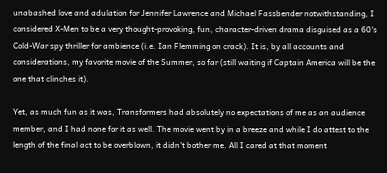unabashed love and adulation for Jennifer Lawrence and Michael Fassbender notwithstanding, I considered X-Men to be a very thought-provoking, fun, character-driven drama disguised as a 60's Cold-War spy thriller for ambience (i.e. Ian Flemming on crack). It is, by all accounts and considerations, my favorite movie of the Summer, so far (still waiting if Captain America will be the one that clinches it).

Yet, as much fun as it was, Transformers had absolutely no expectations of me as an audience member, and I had none for it as well. The movie went by in a breeze and while I do attest to the length of the final act to be overblown, it didn't bother me. All I cared at that moment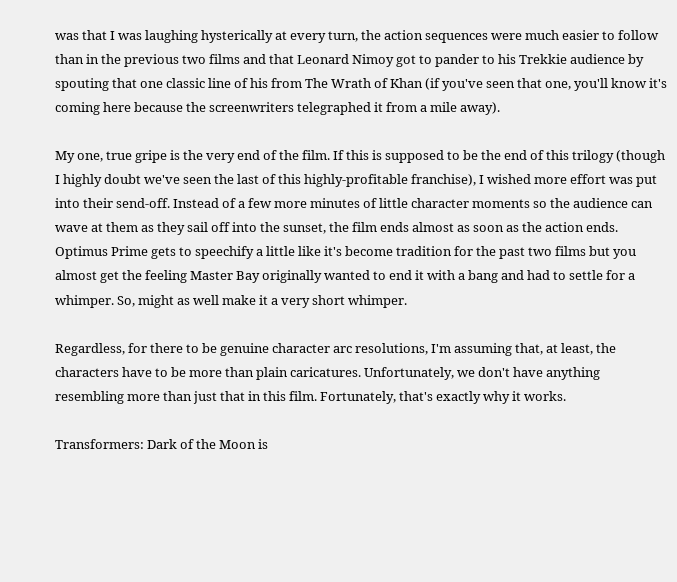was that I was laughing hysterically at every turn, the action sequences were much easier to follow than in the previous two films and that Leonard Nimoy got to pander to his Trekkie audience by spouting that one classic line of his from The Wrath of Khan (if you've seen that one, you'll know it's coming here because the screenwriters telegraphed it from a mile away).

My one, true gripe is the very end of the film. If this is supposed to be the end of this trilogy (though I highly doubt we've seen the last of this highly-profitable franchise), I wished more effort was put into their send-off. Instead of a few more minutes of little character moments so the audience can wave at them as they sail off into the sunset, the film ends almost as soon as the action ends. Optimus Prime gets to speechify a little like it's become tradition for the past two films but you almost get the feeling Master Bay originally wanted to end it with a bang and had to settle for a whimper. So, might as well make it a very short whimper.

Regardless, for there to be genuine character arc resolutions, I'm assuming that, at least, the characters have to be more than plain caricatures. Unfortunately, we don't have anything resembling more than just that in this film. Fortunately, that's exactly why it works.

Transformers: Dark of the Moon is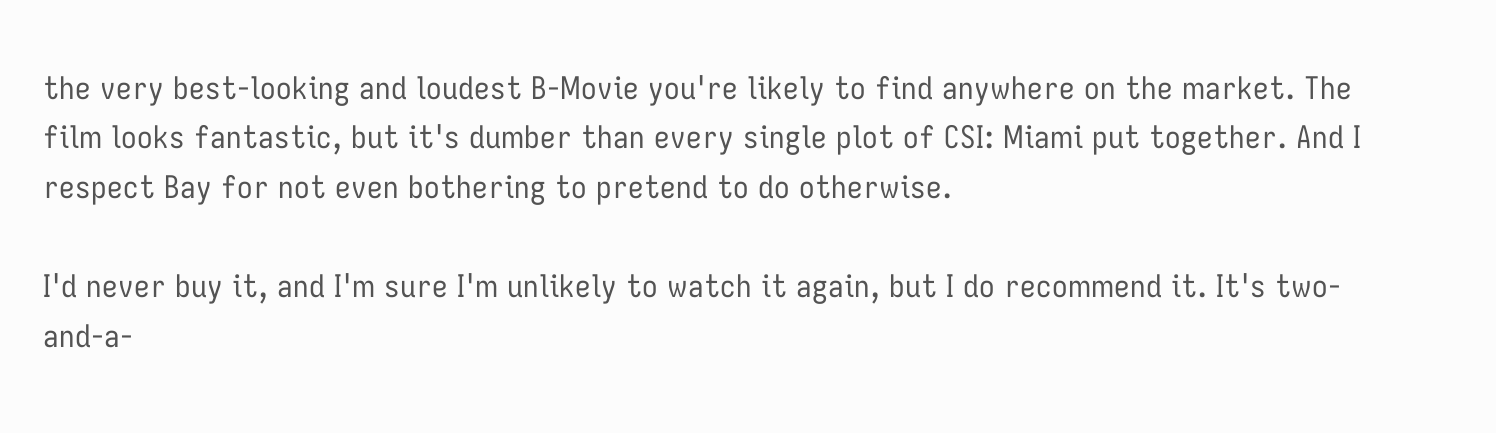the very best-looking and loudest B-Movie you're likely to find anywhere on the market. The film looks fantastic, but it's dumber than every single plot of CSI: Miami put together. And I respect Bay for not even bothering to pretend to do otherwise.

I'd never buy it, and I'm sure I'm unlikely to watch it again, but I do recommend it. It's two-and-a-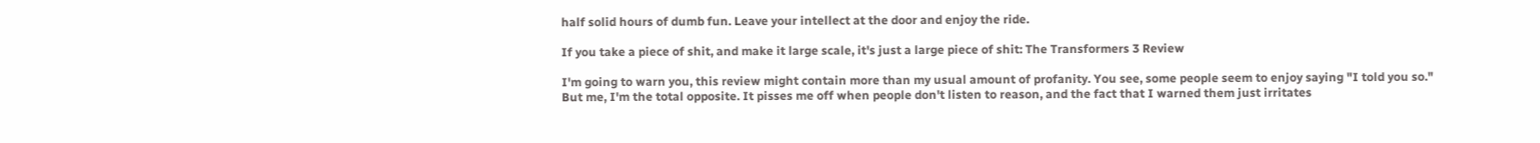half solid hours of dumb fun. Leave your intellect at the door and enjoy the ride.

If you take a piece of shit, and make it large scale, it's just a large piece of shit: The Transformers 3 Review

I'm going to warn you, this review might contain more than my usual amount of profanity. You see, some people seem to enjoy saying "I told you so." But me, I'm the total opposite. It pisses me off when people don't listen to reason, and the fact that I warned them just irritates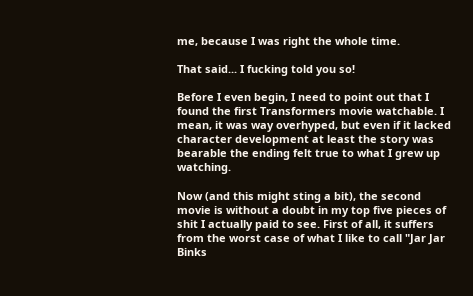me, because I was right the whole time.

That said... I fucking told you so!

Before I even begin, I need to point out that I found the first Transformers movie watchable. I mean, it was way overhyped, but even if it lacked character development at least the story was bearable the ending felt true to what I grew up watching.

Now (and this might sting a bit), the second movie is without a doubt in my top five pieces of shit I actually paid to see. First of all, it suffers from the worst case of what I like to call "Jar Jar Binks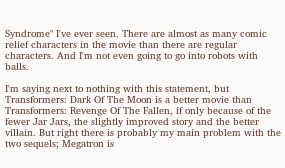Syndrome" I've ever seen. There are almost as many comic relief characters in the movie than there are regular characters. And I'm not even going to go into robots with balls.

I'm saying next to nothing with this statement, but Transformers: Dark Of The Moon is a better movie than Transformers: Revenge Of The Fallen, if only because of the fewer Jar Jars, the slightly improved story and the better villain. But right there is probably my main problem with the two sequels; Megatron is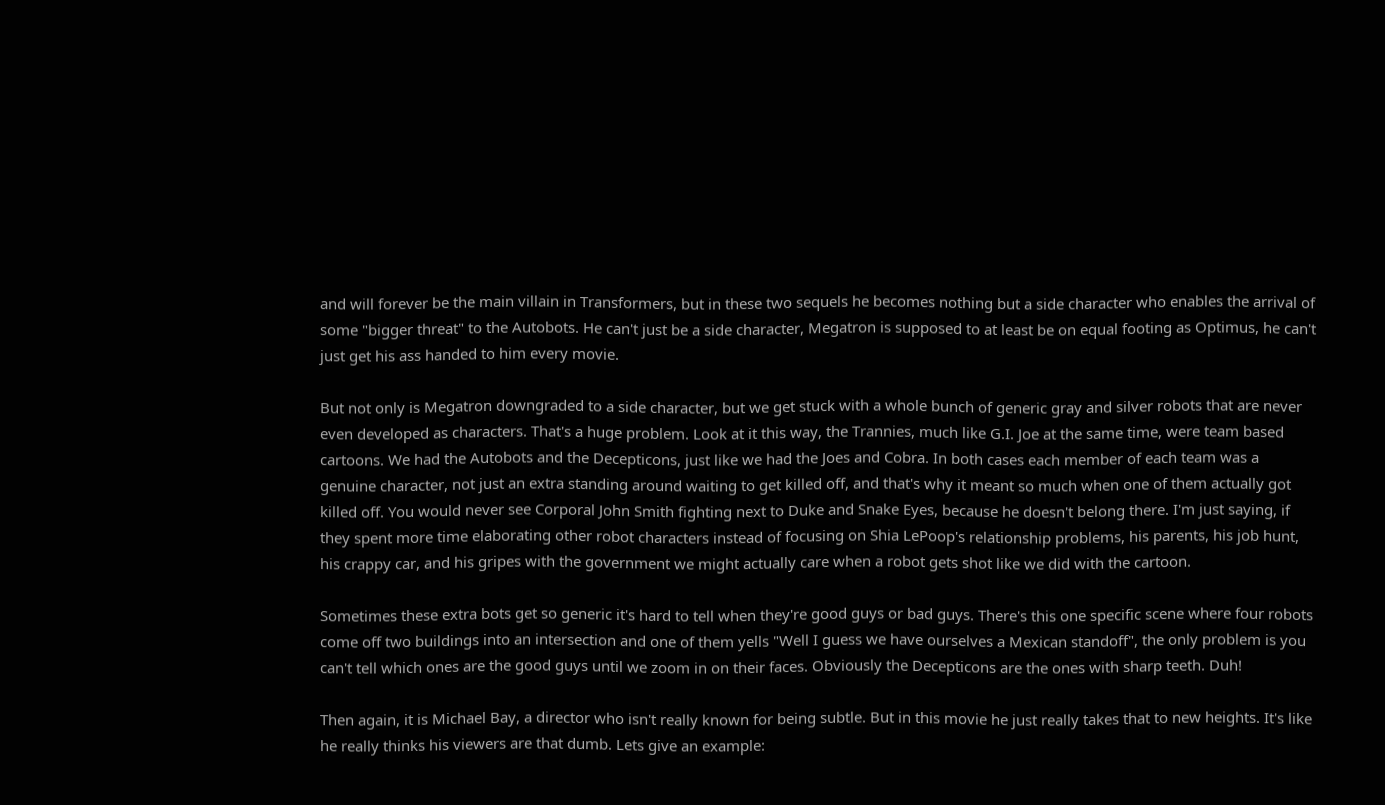and will forever be the main villain in Transformers, but in these two sequels he becomes nothing but a side character who enables the arrival of some "bigger threat" to the Autobots. He can't just be a side character, Megatron is supposed to at least be on equal footing as Optimus, he can't just get his ass handed to him every movie.

But not only is Megatron downgraded to a side character, but we get stuck with a whole bunch of generic gray and silver robots that are never even developed as characters. That's a huge problem. Look at it this way, the Trannies, much like G.I. Joe at the same time, were team based cartoons. We had the Autobots and the Decepticons, just like we had the Joes and Cobra. In both cases each member of each team was a genuine character, not just an extra standing around waiting to get killed off, and that's why it meant so much when one of them actually got killed off. You would never see Corporal John Smith fighting next to Duke and Snake Eyes, because he doesn't belong there. I'm just saying, if they spent more time elaborating other robot characters instead of focusing on Shia LePoop's relationship problems, his parents, his job hunt, his crappy car, and his gripes with the government we might actually care when a robot gets shot like we did with the cartoon.

Sometimes these extra bots get so generic it's hard to tell when they're good guys or bad guys. There's this one specific scene where four robots come off two buildings into an intersection and one of them yells "Well I guess we have ourselves a Mexican standoff", the only problem is you can't tell which ones are the good guys until we zoom in on their faces. Obviously the Decepticons are the ones with sharp teeth. Duh!

Then again, it is Michael Bay, a director who isn't really known for being subtle. But in this movie he just really takes that to new heights. It's like he really thinks his viewers are that dumb. Lets give an example: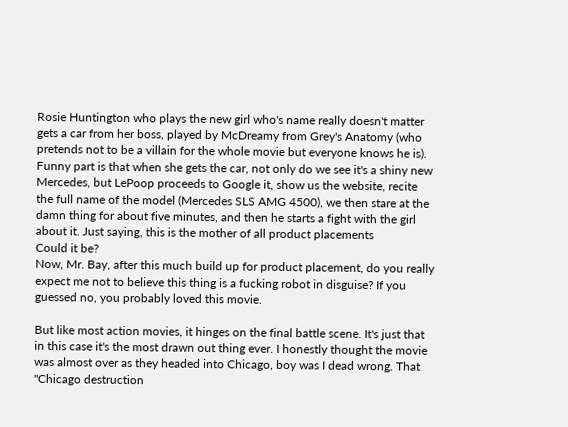Rosie Huntington who plays the new girl who's name really doesn't matter gets a car from her boss, played by McDreamy from Grey's Anatomy (who pretends not to be a villain for the whole movie but everyone knows he is). Funny part is that when she gets the car, not only do we see it's a shiny new Mercedes, but LePoop proceeds to Google it, show us the website, recite the full name of the model (Mercedes SLS AMG 4500), we then stare at the damn thing for about five minutes, and then he starts a fight with the girl about it. Just saying, this is the mother of all product placements
Could it be?
Now, Mr. Bay, after this much build up for product placement, do you really expect me not to believe this thing is a fucking robot in disguise? If you guessed no, you probably loved this movie.

But like most action movies, it hinges on the final battle scene. It's just that in this case it's the most drawn out thing ever. I honestly thought the movie was almost over as they headed into Chicago, boy was I dead wrong. That "Chicago destruction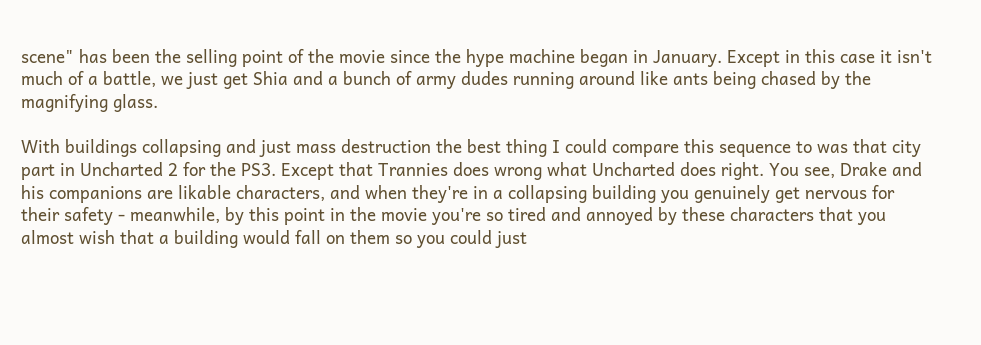scene" has been the selling point of the movie since the hype machine began in January. Except in this case it isn't much of a battle, we just get Shia and a bunch of army dudes running around like ants being chased by the magnifying glass.

With buildings collapsing and just mass destruction the best thing I could compare this sequence to was that city part in Uncharted 2 for the PS3. Except that Trannies does wrong what Uncharted does right. You see, Drake and his companions are likable characters, and when they're in a collapsing building you genuinely get nervous for their safety - meanwhile, by this point in the movie you're so tired and annoyed by these characters that you almost wish that a building would fall on them so you could just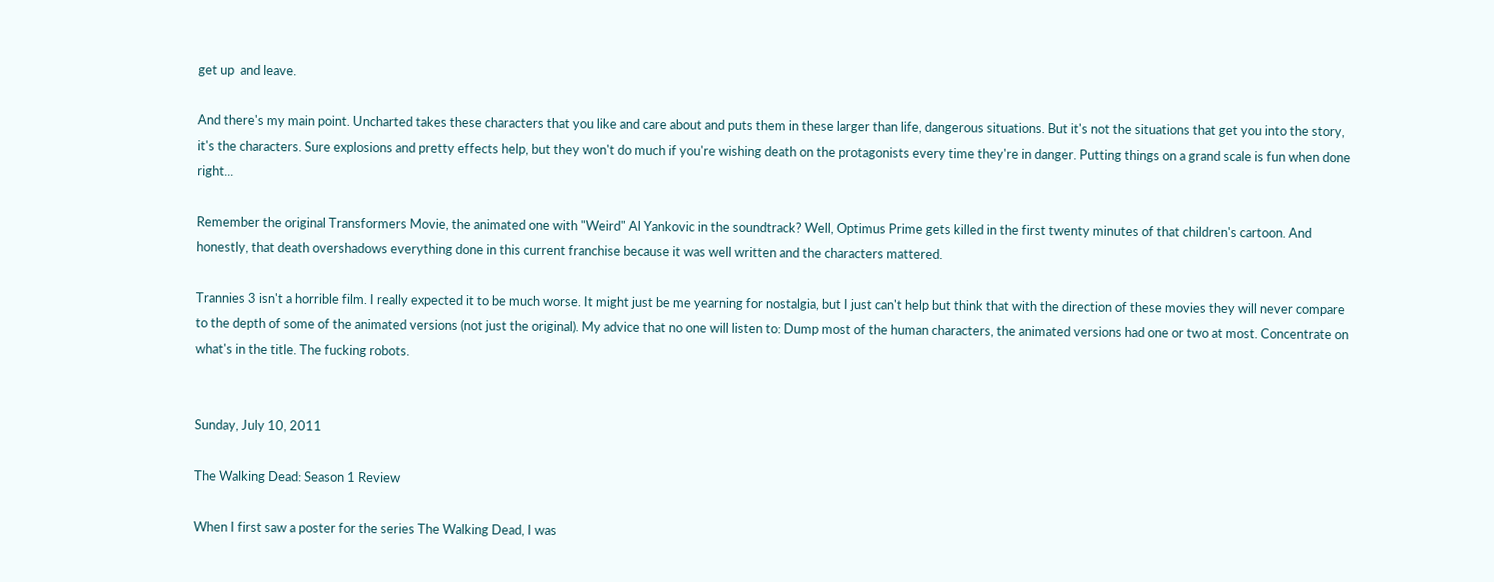get up  and leave.

And there's my main point. Uncharted takes these characters that you like and care about and puts them in these larger than life, dangerous situations. But it's not the situations that get you into the story, it's the characters. Sure explosions and pretty effects help, but they won't do much if you're wishing death on the protagonists every time they're in danger. Putting things on a grand scale is fun when done right...

Remember the original Transformers Movie, the animated one with "Weird" Al Yankovic in the soundtrack? Well, Optimus Prime gets killed in the first twenty minutes of that children's cartoon. And honestly, that death overshadows everything done in this current franchise because it was well written and the characters mattered.

Trannies 3 isn't a horrible film. I really expected it to be much worse. It might just be me yearning for nostalgia, but I just can't help but think that with the direction of these movies they will never compare to the depth of some of the animated versions (not just the original). My advice that no one will listen to: Dump most of the human characters, the animated versions had one or two at most. Concentrate on what's in the title. The fucking robots.


Sunday, July 10, 2011

The Walking Dead: Season 1 Review

When I first saw a poster for the series The Walking Dead, I was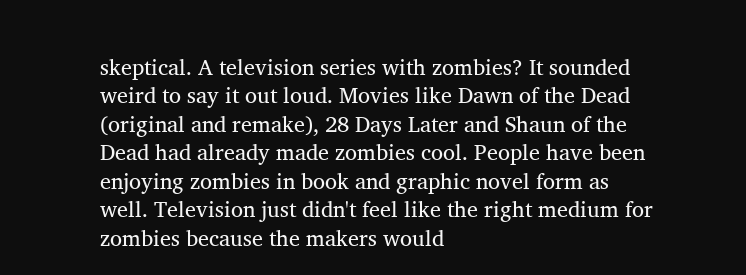skeptical. A television series with zombies? It sounded weird to say it out loud. Movies like Dawn of the Dead (original and remake), 28 Days Later and Shaun of the Dead had already made zombies cool. People have been enjoying zombies in book and graphic novel form as well. Television just didn't feel like the right medium for zombies because the makers would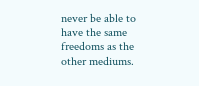never be able to have the same freedoms as the other mediums.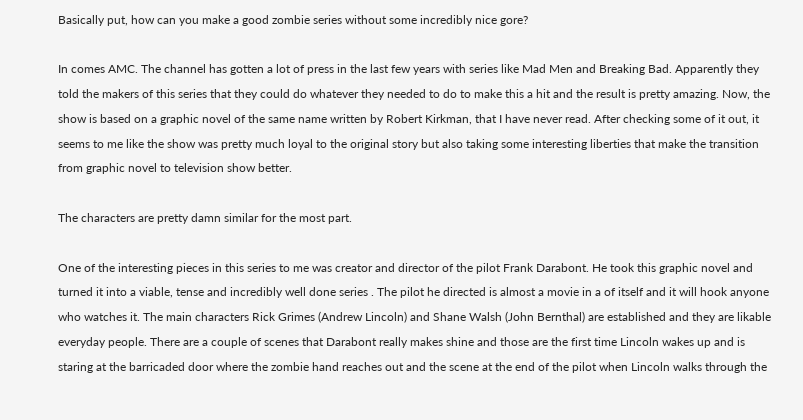Basically put, how can you make a good zombie series without some incredibly nice gore?

In comes AMC. The channel has gotten a lot of press in the last few years with series like Mad Men and Breaking Bad. Apparently they told the makers of this series that they could do whatever they needed to do to make this a hit and the result is pretty amazing. Now, the show is based on a graphic novel of the same name written by Robert Kirkman, that I have never read. After checking some of it out, it seems to me like the show was pretty much loyal to the original story but also taking some interesting liberties that make the transition from graphic novel to television show better.

The characters are pretty damn similar for the most part.

One of the interesting pieces in this series to me was creator and director of the pilot Frank Darabont. He took this graphic novel and turned it into a viable, tense and incredibly well done series . The pilot he directed is almost a movie in a of itself and it will hook anyone who watches it. The main characters Rick Grimes (Andrew Lincoln) and Shane Walsh (John Bernthal) are established and they are likable everyday people. There are a couple of scenes that Darabont really makes shine and those are the first time Lincoln wakes up and is staring at the barricaded door where the zombie hand reaches out and the scene at the end of the pilot when Lincoln walks through the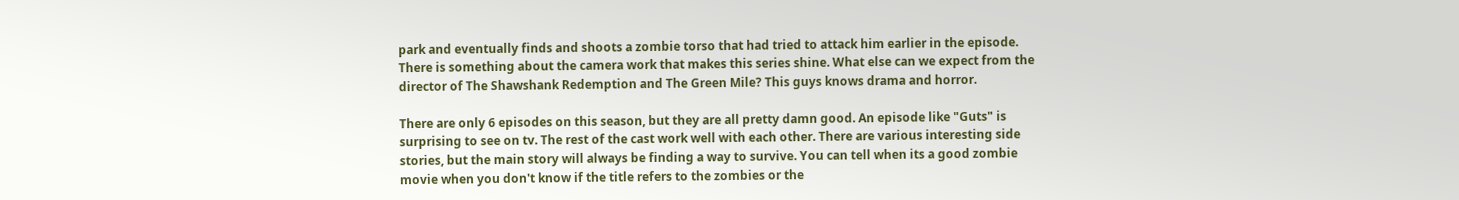park and eventually finds and shoots a zombie torso that had tried to attack him earlier in the episode. There is something about the camera work that makes this series shine. What else can we expect from the director of The Shawshank Redemption and The Green Mile? This guys knows drama and horror.

There are only 6 episodes on this season, but they are all pretty damn good. An episode like "Guts" is surprising to see on tv. The rest of the cast work well with each other. There are various interesting side stories, but the main story will always be finding a way to survive. You can tell when its a good zombie movie when you don't know if the title refers to the zombies or the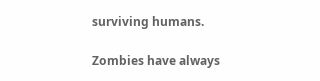surviving humans.

Zombies have always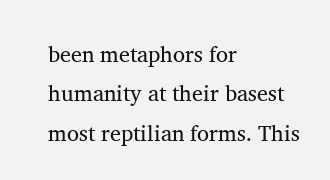been metaphors for humanity at their basest most reptilian forms. This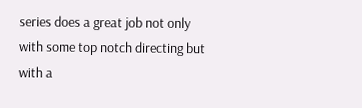series does a great job not only with some top notch directing but with a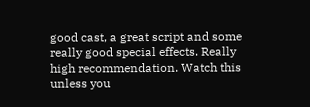good cast, a great script and some really good special effects. Really high recommendation. Watch this unless you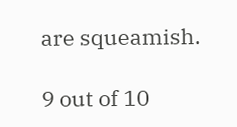are squeamish.

9 out of 10